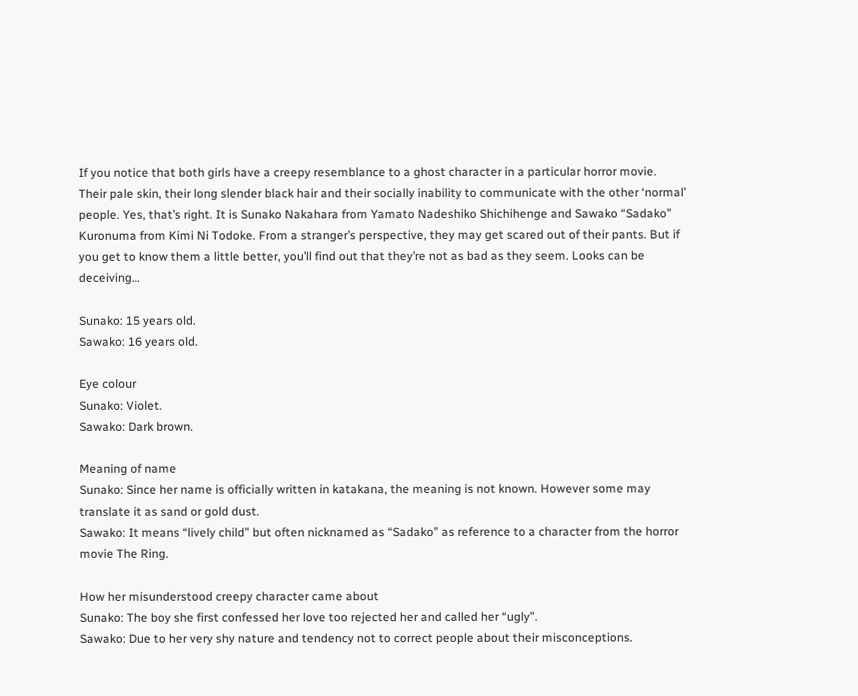If you notice that both girls have a creepy resemblance to a ghost character in a particular horror movie. Their pale skin, their long slender black hair and their socially inability to communicate with the other ‘normal’ people. Yes, that’s right. It is Sunako Nakahara from Yamato Nadeshiko Shichihenge and Sawako “Sadako” Kuronuma from Kimi Ni Todoke. From a stranger’s perspective, they may get scared out of their pants. But if you get to know them a little better, you’ll find out that they’re not as bad as they seem. Looks can be deceiving…

Sunako: 15 years old.
Sawako: 16 years old.

Eye colour
Sunako: Violet.
Sawako: Dark brown.

Meaning of name
Sunako: Since her name is officially written in katakana, the meaning is not known. However some may translate it as sand or gold dust.
Sawako: It means “lively child” but often nicknamed as “Sadako” as reference to a character from the horror movie The Ring.

How her misunderstood creepy character came about
Sunako: The boy she first confessed her love too rejected her and called her “ugly”.
Sawako: Due to her very shy nature and tendency not to correct people about their misconceptions.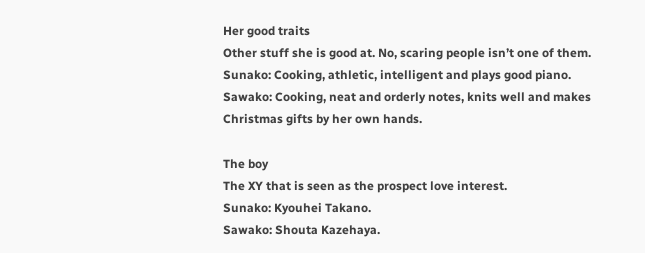Her good traits
Other stuff she is good at. No, scaring people isn’t one of them.
Sunako: Cooking, athletic, intelligent and plays good piano.
Sawako: Cooking, neat and orderly notes, knits well and makes Christmas gifts by her own hands.

The boy
The XY that is seen as the prospect love interest.
Sunako: Kyouhei Takano.
Sawako: Shouta Kazehaya.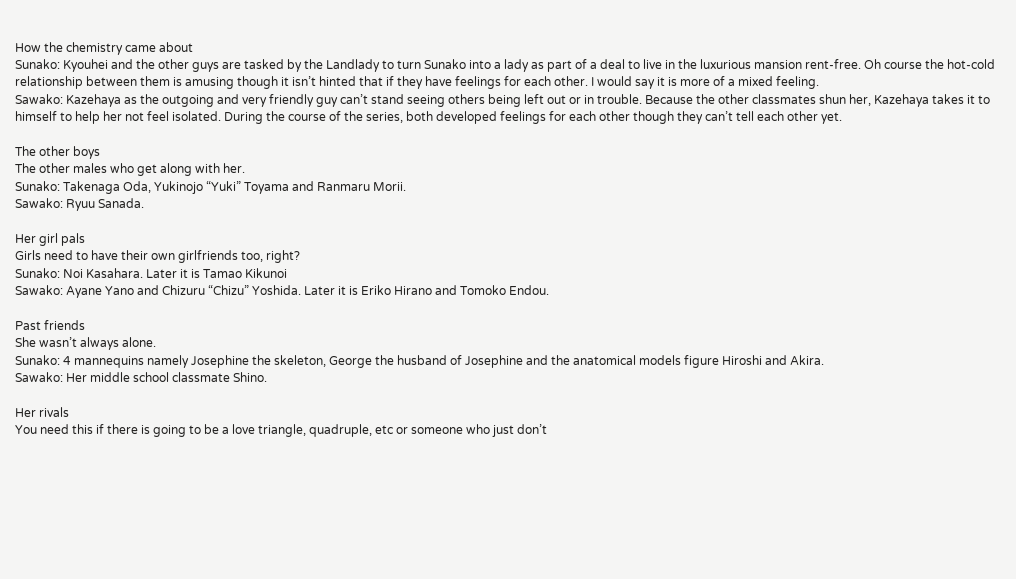How the chemistry came about
Sunako: Kyouhei and the other guys are tasked by the Landlady to turn Sunako into a lady as part of a deal to live in the luxurious mansion rent-free. Oh course the hot-cold relationship between them is amusing though it isn’t hinted that if they have feelings for each other. I would say it is more of a mixed feeling.
Sawako: Kazehaya as the outgoing and very friendly guy can’t stand seeing others being left out or in trouble. Because the other classmates shun her, Kazehaya takes it to himself to help her not feel isolated. During the course of the series, both developed feelings for each other though they can’t tell each other yet.

The other boys
The other males who get along with her.
Sunako: Takenaga Oda, Yukinojo “Yuki” Toyama and Ranmaru Morii.
Sawako: Ryuu Sanada.

Her girl pals
Girls need to have their own girlfriends too, right?
Sunako: Noi Kasahara. Later it is Tamao Kikunoi
Sawako: Ayane Yano and Chizuru “Chizu” Yoshida. Later it is Eriko Hirano and Tomoko Endou.

Past friends
She wasn’t always alone.
Sunako: 4 mannequins namely Josephine the skeleton, George the husband of Josephine and the anatomical models figure Hiroshi and Akira.
Sawako: Her middle school classmate Shino.

Her rivals
You need this if there is going to be a love triangle, quadruple, etc or someone who just don’t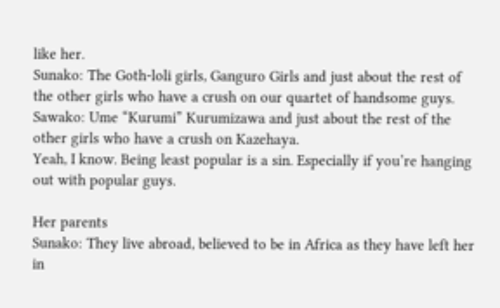like her.
Sunako: The Goth-loli girls, Ganguro Girls and just about the rest of the other girls who have a crush on our quartet of handsome guys.
Sawako: Ume “Kurumi” Kurumizawa and just about the rest of the other girls who have a crush on Kazehaya.
Yeah, I know. Being least popular is a sin. Especially if you’re hanging out with popular guys.

Her parents
Sunako: They live abroad, believed to be in Africa as they have left her in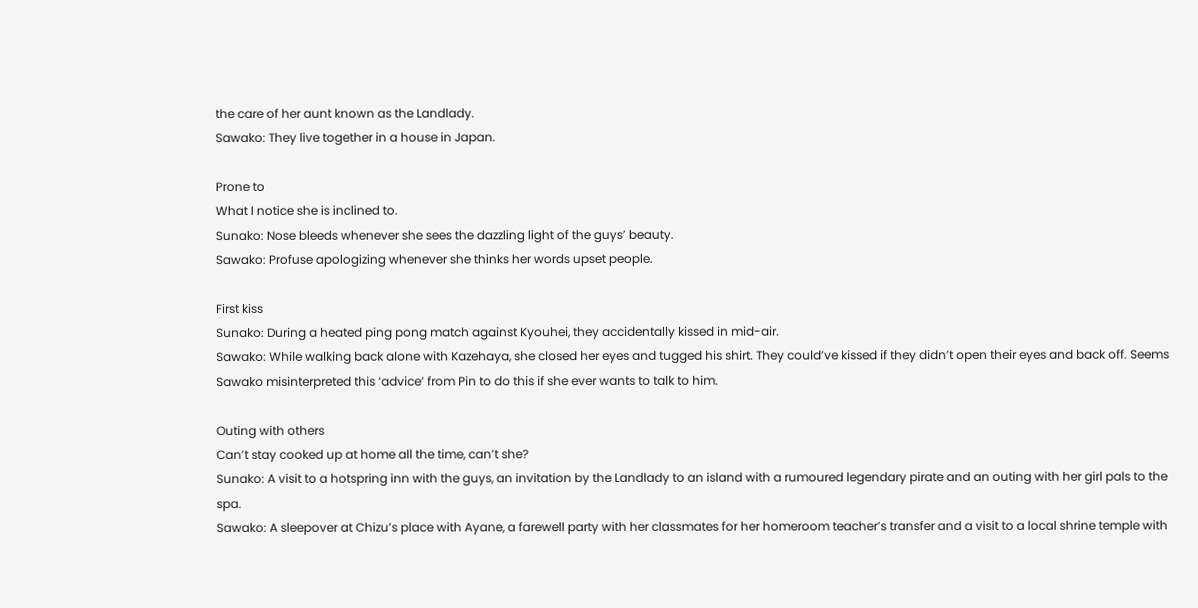the care of her aunt known as the Landlady.
Sawako: They live together in a house in Japan.

Prone to
What I notice she is inclined to.
Sunako: Nose bleeds whenever she sees the dazzling light of the guys’ beauty.
Sawako: Profuse apologizing whenever she thinks her words upset people.

First kiss
Sunako: During a heated ping pong match against Kyouhei, they accidentally kissed in mid-air.
Sawako: While walking back alone with Kazehaya, she closed her eyes and tugged his shirt. They could’ve kissed if they didn’t open their eyes and back off. Seems Sawako misinterpreted this ‘advice’ from Pin to do this if she ever wants to talk to him.

Outing with others
Can’t stay cooked up at home all the time, can’t she?
Sunako: A visit to a hotspring inn with the guys, an invitation by the Landlady to an island with a rumoured legendary pirate and an outing with her girl pals to the spa.
Sawako: A sleepover at Chizu’s place with Ayane, a farewell party with her classmates for her homeroom teacher’s transfer and a visit to a local shrine temple with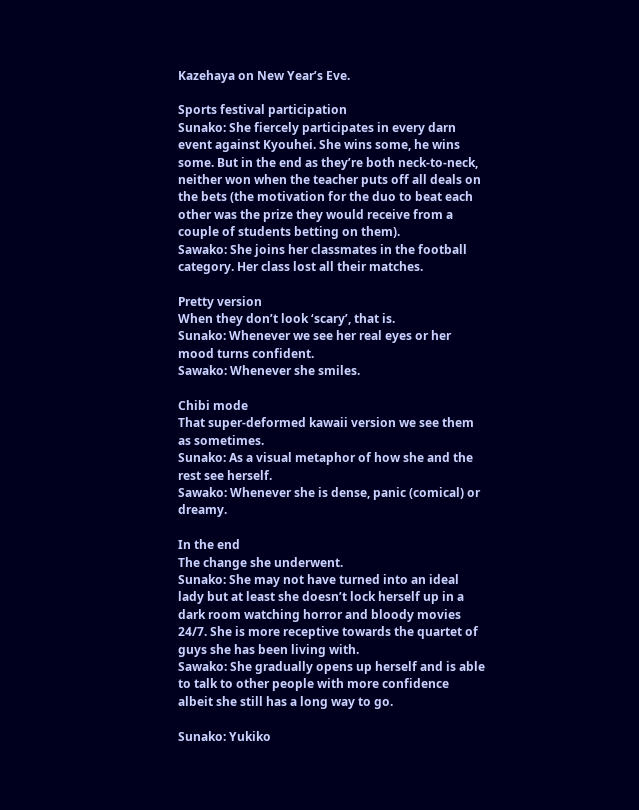Kazehaya on New Year’s Eve.

Sports festival participation
Sunako: She fiercely participates in every darn event against Kyouhei. She wins some, he wins some. But in the end as they’re both neck-to-neck, neither won when the teacher puts off all deals on the bets (the motivation for the duo to beat each other was the prize they would receive from a couple of students betting on them).
Sawako: She joins her classmates in the football category. Her class lost all their matches.

Pretty version
When they don’t look ‘scary’, that is.
Sunako: Whenever we see her real eyes or her mood turns confident.
Sawako: Whenever she smiles.

Chibi mode
That super-deformed kawaii version we see them as sometimes.
Sunako: As a visual metaphor of how she and the rest see herself.
Sawako: Whenever she is dense, panic (comical) or dreamy.

In the end
The change she underwent.
Sunako: She may not have turned into an ideal lady but at least she doesn’t lock herself up in a dark room watching horror and bloody movies 24/7. She is more receptive towards the quartet of guys she has been living with.
Sawako: She gradually opens up herself and is able to talk to other people with more confidence albeit she still has a long way to go.

Sunako: Yukiko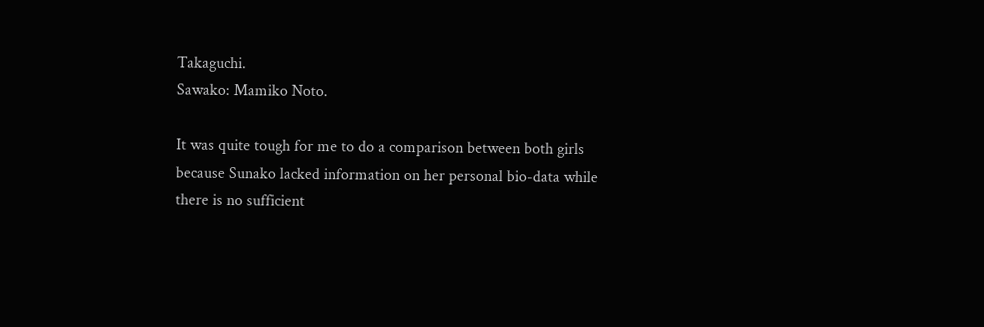Takaguchi.
Sawako: Mamiko Noto.

It was quite tough for me to do a comparison between both girls because Sunako lacked information on her personal bio-data while there is no sufficient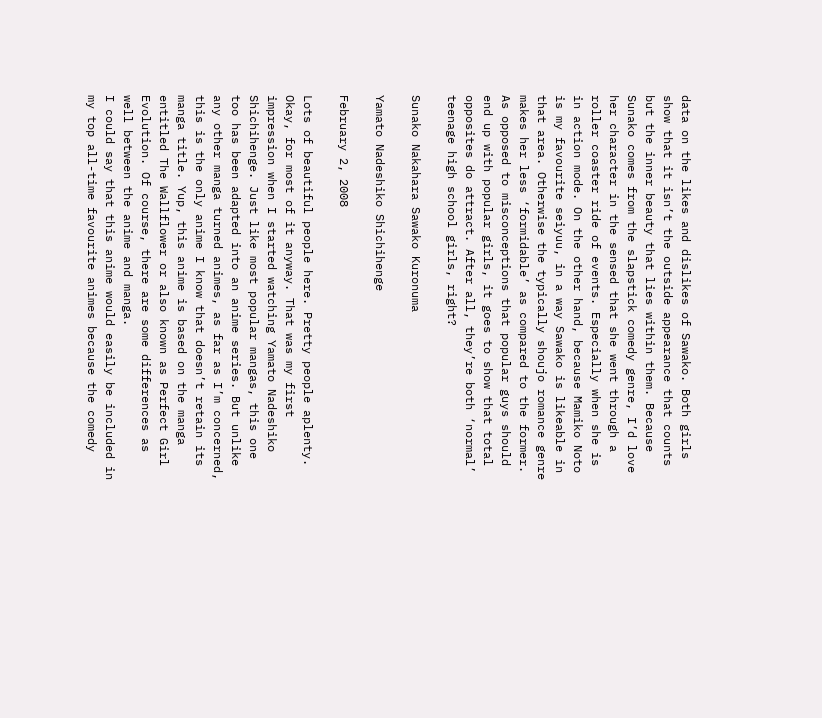data on the likes and dislikes of Sawako. Both girls show that it isn’t the outside appearance that counts but the inner beauty that lies within them. Because Sunako comes from the slapstick comedy genre, I’d love her character in the sensed that she went through a roller coaster ride of events. Especially when she is in action mode. On the other hand, because Mamiko Noto is my favourite seiyuu, in a way Sawako is likeable in that area. Otherwise the typically shoujo romance genre makes her less ‘formidable’ as compared to the former. As opposed to misconceptions that popular guys should end up with popular girls, it goes to show that total opposites do attract. After all, they’re both ‘normal’ teenage high school girls, right?

Sunako Nakahara Sawako Kuronuma

Yamato Nadeshiko Shichihenge

February 2, 2008

Lots of beautiful people here. Pretty people aplenty. Okay, for most of it anyway. That was my first impression when I started watching Yamato Nadeshiko Shichihenge. Just like most popular mangas, this one too has been adapted into an anime series. But unlike any other manga turned animes, as far as I’m concerned, this is the only anime I know that doesn’t retain its manga title. Yup, this anime is based on the manga entitled The Wallflower or also known as Perfect Girl Evolution. Of course, there are some differences as well between the anime and manga.
I could say that this anime would easily be included in my top all-time favourite animes because the comedy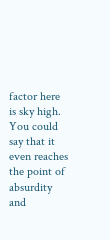factor here is sky high. You could say that it even reaches the point of absurdity and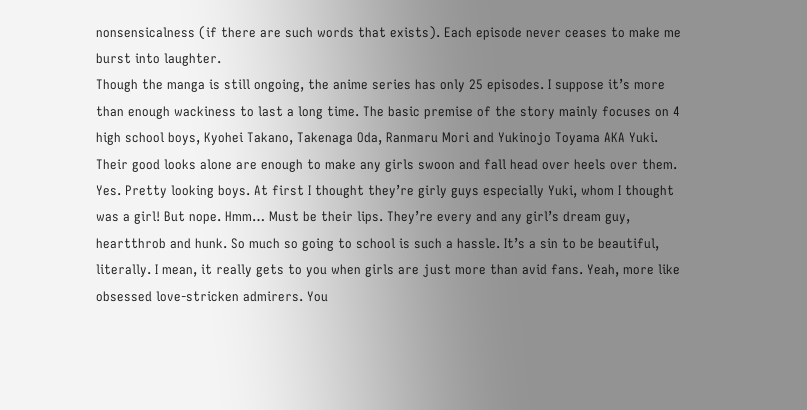nonsensicalness (if there are such words that exists). Each episode never ceases to make me burst into laughter.
Though the manga is still ongoing, the anime series has only 25 episodes. I suppose it’s more than enough wackiness to last a long time. The basic premise of the story mainly focuses on 4 high school boys, Kyohei Takano, Takenaga Oda, Ranmaru Mori and Yukinojo Toyama AKA Yuki. Their good looks alone are enough to make any girls swoon and fall head over heels over them. Yes. Pretty looking boys. At first I thought they’re girly guys especially Yuki, whom I thought was a girl! But nope. Hmm… Must be their lips. They’re every and any girl’s dream guy, heartthrob and hunk. So much so going to school is such a hassle. It’s a sin to be beautiful, literally. I mean, it really gets to you when girls are just more than avid fans. Yeah, more like obsessed love-stricken admirers. You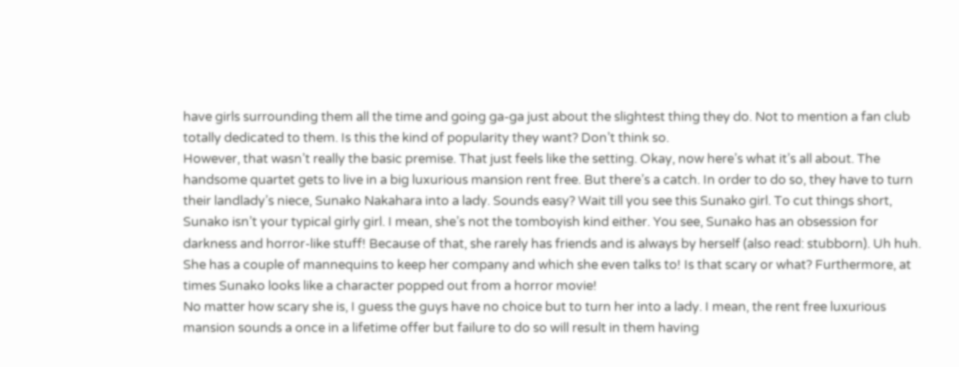have girls surrounding them all the time and going ga-ga just about the slightest thing they do. Not to mention a fan club totally dedicated to them. Is this the kind of popularity they want? Don’t think so.
However, that wasn’t really the basic premise. That just feels like the setting. Okay, now here’s what it’s all about. The handsome quartet gets to live in a big luxurious mansion rent free. But there’s a catch. In order to do so, they have to turn their landlady’s niece, Sunako Nakahara into a lady. Sounds easy? Wait till you see this Sunako girl. To cut things short, Sunako isn’t your typical girly girl. I mean, she’s not the tomboyish kind either. You see, Sunako has an obsession for darkness and horror-like stuff! Because of that, she rarely has friends and is always by herself (also read: stubborn). Uh huh. She has a couple of mannequins to keep her company and which she even talks to! Is that scary or what? Furthermore, at times Sunako looks like a character popped out from a horror movie!
No matter how scary she is, I guess the guys have no choice but to turn her into a lady. I mean, the rent free luxurious mansion sounds a once in a lifetime offer but failure to do so will result in them having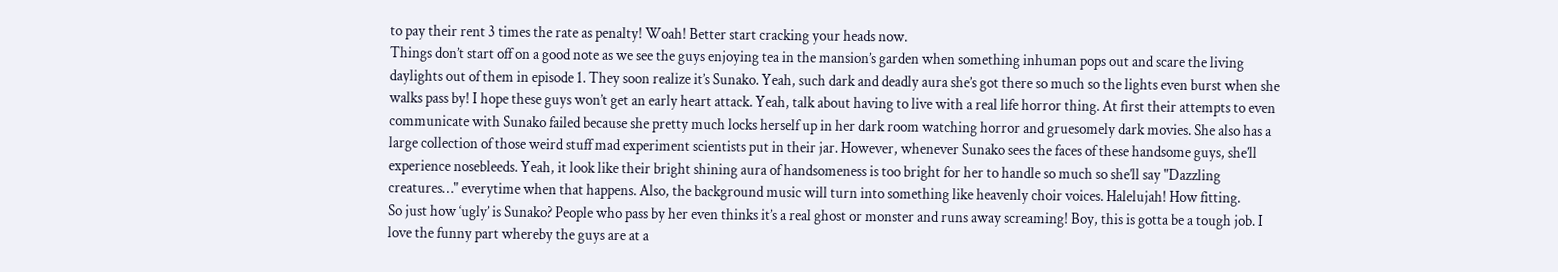to pay their rent 3 times the rate as penalty! Woah! Better start cracking your heads now.
Things don’t start off on a good note as we see the guys enjoying tea in the mansion’s garden when something inhuman pops out and scare the living daylights out of them in episode 1. They soon realize it’s Sunako. Yeah, such dark and deadly aura she’s got there so much so the lights even burst when she walks pass by! I hope these guys won’t get an early heart attack. Yeah, talk about having to live with a real life horror thing. At first their attempts to even communicate with Sunako failed because she pretty much locks herself up in her dark room watching horror and gruesomely dark movies. She also has a large collection of those weird stuff mad experiment scientists put in their jar. However, whenever Sunako sees the faces of these handsome guys, she’ll experience nosebleeds. Yeah, it look like their bright shining aura of handsomeness is too bright for her to handle so much so she’ll say "Dazzling creatures…" everytime when that happens. Also, the background music will turn into something like heavenly choir voices. Halelujah! How fitting.
So just how ‘ugly’ is Sunako? People who pass by her even thinks it’s a real ghost or monster and runs away screaming! Boy, this is gotta be a tough job. I love the funny part whereby the guys are at a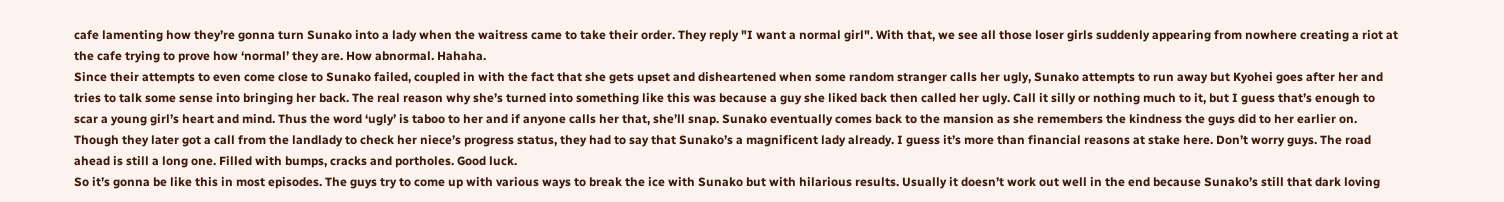cafe lamenting how they’re gonna turn Sunako into a lady when the waitress came to take their order. They reply "I want a normal girl". With that, we see all those loser girls suddenly appearing from nowhere creating a riot at the cafe trying to prove how ‘normal’ they are. How abnormal. Hahaha.
Since their attempts to even come close to Sunako failed, coupled in with the fact that she gets upset and disheartened when some random stranger calls her ugly, Sunako attempts to run away but Kyohei goes after her and tries to talk some sense into bringing her back. The real reason why she’s turned into something like this was because a guy she liked back then called her ugly. Call it silly or nothing much to it, but I guess that’s enough to scar a young girl’s heart and mind. Thus the word ‘ugly’ is taboo to her and if anyone calls her that, she’ll snap. Sunako eventually comes back to the mansion as she remembers the kindness the guys did to her earlier on. Though they later got a call from the landlady to check her niece’s progress status, they had to say that Sunako’s a magnificent lady already. I guess it’s more than financial reasons at stake here. Don’t worry guys. The road ahead is still a long one. Filled with bumps, cracks and portholes. Good luck.
So it’s gonna be like this in most episodes. The guys try to come up with various ways to break the ice with Sunako but with hilarious results. Usually it doesn’t work out well in the end because Sunako’s still that dark loving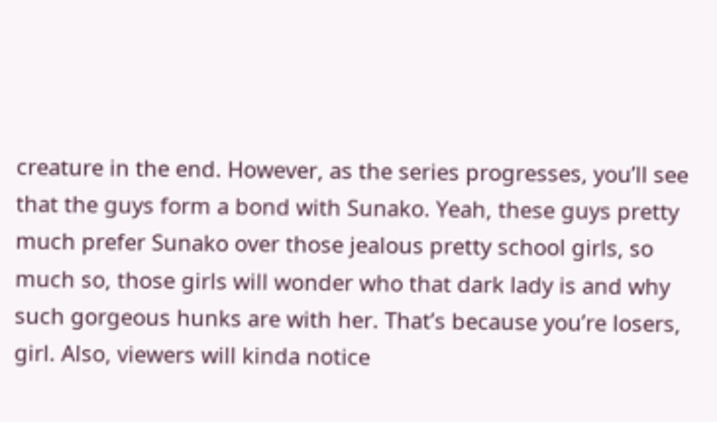creature in the end. However, as the series progresses, you’ll see that the guys form a bond with Sunako. Yeah, these guys pretty much prefer Sunako over those jealous pretty school girls, so much so, those girls will wonder who that dark lady is and why such gorgeous hunks are with her. That’s because you’re losers, girl. Also, viewers will kinda notice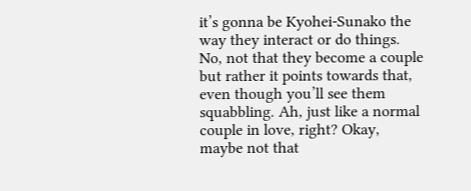it’s gonna be Kyohei-Sunako the way they interact or do things. No, not that they become a couple but rather it points towards that, even though you’ll see them squabbling. Ah, just like a normal couple in love, right? Okay, maybe not that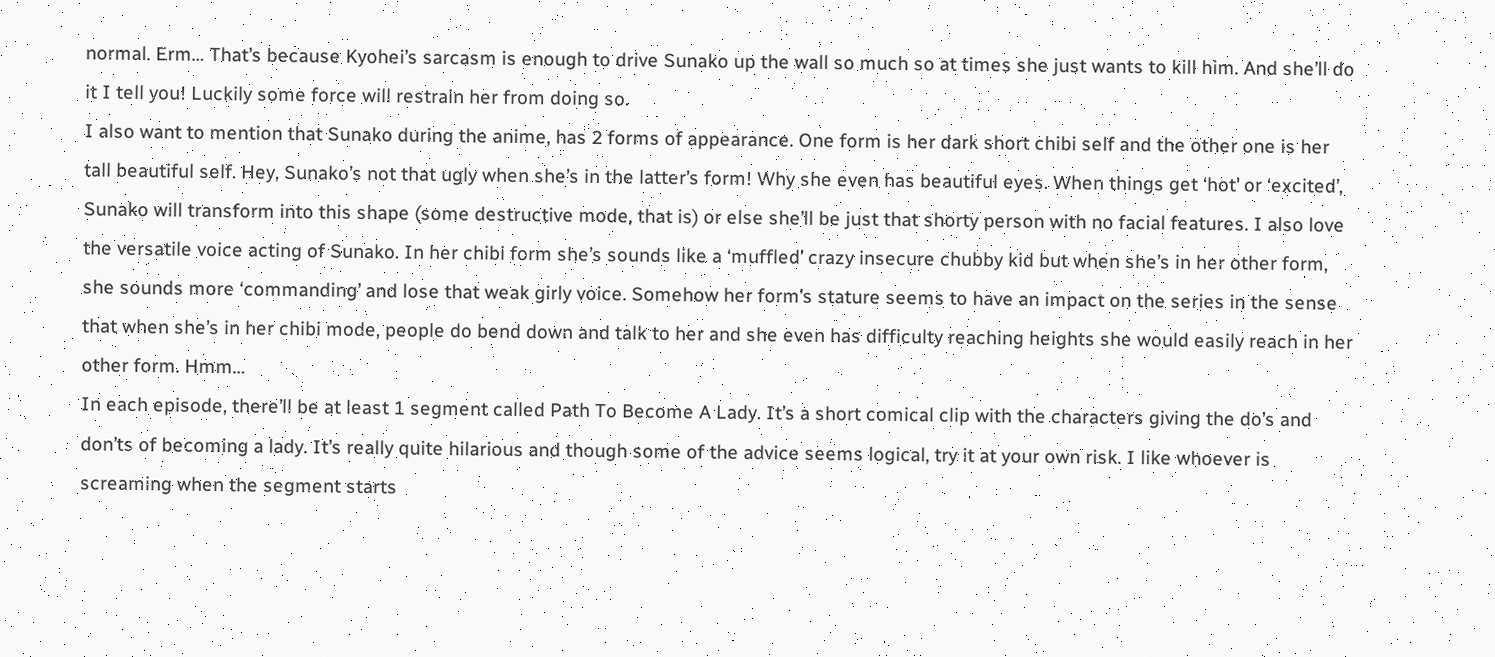normal. Erm… That’s because Kyohei’s sarcasm is enough to drive Sunako up the wall so much so at times she just wants to kill him. And she’ll do it I tell you! Luckily some force will restrain her from doing so.
I also want to mention that Sunako during the anime, has 2 forms of appearance. One form is her dark short chibi self and the other one is her tall beautiful self. Hey, Sunako’s not that ugly when she’s in the latter’s form! Why she even has beautiful eyes. When things get ‘hot’ or ‘excited’, Sunako will transform into this shape (some destructive mode, that is) or else she’ll be just that shorty person with no facial features. I also love the versatile voice acting of Sunako. In her chibi form she’s sounds like a ‘muffled’ crazy insecure chubby kid but when she’s in her other form, she sounds more ‘commanding’ and lose that weak girly voice. Somehow her form’s stature seems to have an impact on the series in the sense that when she’s in her chibi mode, people do bend down and talk to her and she even has difficulty reaching heights she would easily reach in her other form. Hmm…
In each episode, there’ll be at least 1 segment called Path To Become A Lady. It’s a short comical clip with the characters giving the do’s and don’ts of becoming a lady. It’s really quite hilarious and though some of the advice seems logical, try it at your own risk. I like whoever is screaming when the segment starts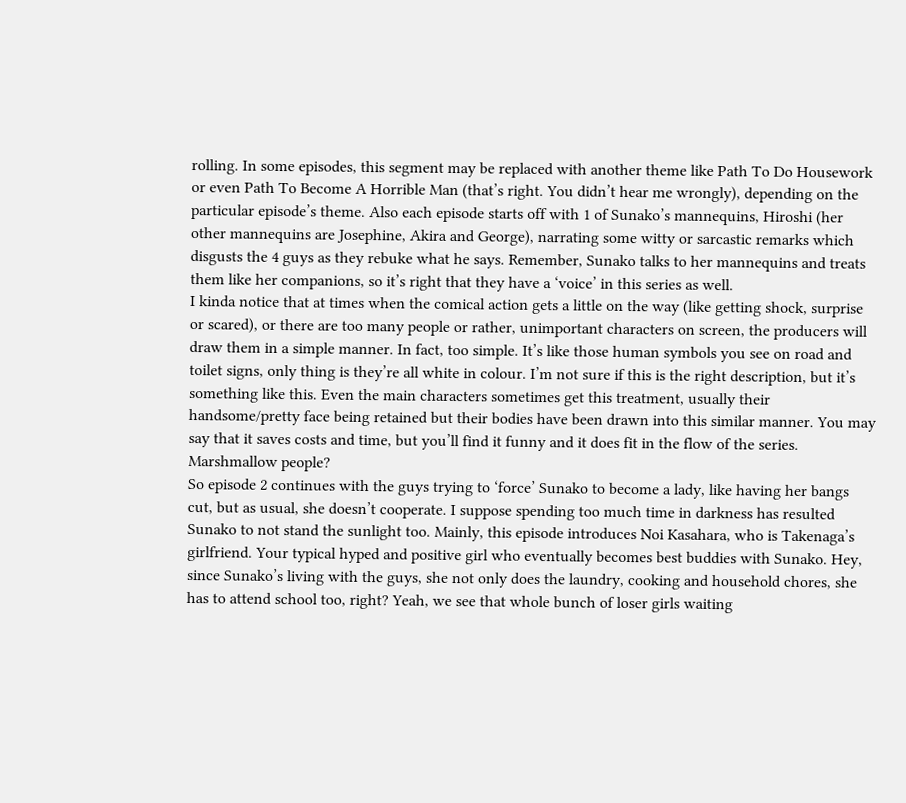rolling. In some episodes, this segment may be replaced with another theme like Path To Do Housework or even Path To Become A Horrible Man (that’s right. You didn’t hear me wrongly), depending on the particular episode’s theme. Also each episode starts off with 1 of Sunako’s mannequins, Hiroshi (her other mannequins are Josephine, Akira and George), narrating some witty or sarcastic remarks which disgusts the 4 guys as they rebuke what he says. Remember, Sunako talks to her mannequins and treats them like her companions, so it’s right that they have a ‘voice’ in this series as well.
I kinda notice that at times when the comical action gets a little on the way (like getting shock, surprise or scared), or there are too many people or rather, unimportant characters on screen, the producers will draw them in a simple manner. In fact, too simple. It’s like those human symbols you see on road and toilet signs, only thing is they’re all white in colour. I’m not sure if this is the right description, but it’s something like this. Even the main characters sometimes get this treatment, usually their handsome/pretty face being retained but their bodies have been drawn into this similar manner. You may say that it saves costs and time, but you’ll find it funny and it does fit in the flow of the series. Marshmallow people?
So episode 2 continues with the guys trying to ‘force’ Sunako to become a lady, like having her bangs cut, but as usual, she doesn’t cooperate. I suppose spending too much time in darkness has resulted Sunako to not stand the sunlight too. Mainly, this episode introduces Noi Kasahara, who is Takenaga’s girlfriend. Your typical hyped and positive girl who eventually becomes best buddies with Sunako. Hey, since Sunako’s living with the guys, she not only does the laundry, cooking and household chores, she has to attend school too, right? Yeah, we see that whole bunch of loser girls waiting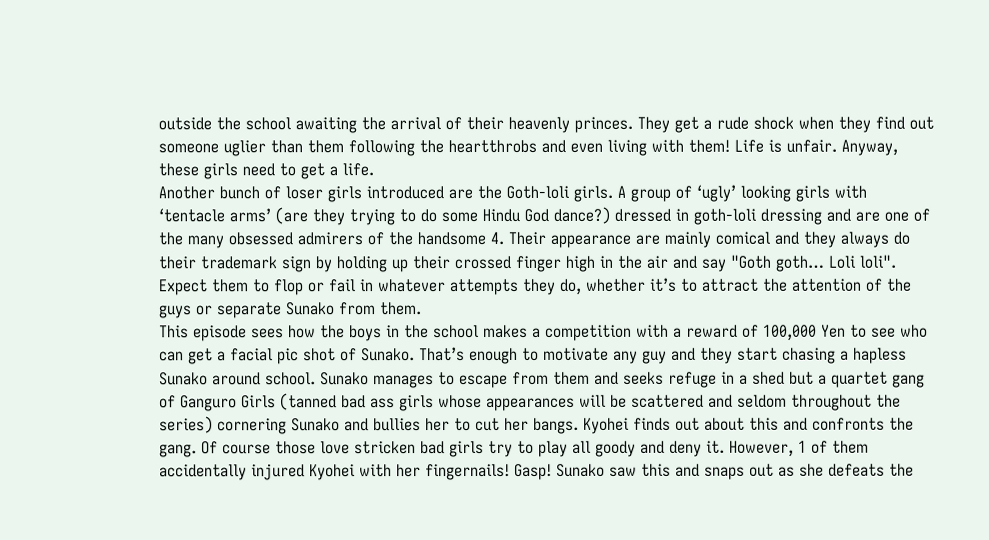outside the school awaiting the arrival of their heavenly princes. They get a rude shock when they find out someone uglier than them following the heartthrobs and even living with them! Life is unfair. Anyway, these girls need to get a life.
Another bunch of loser girls introduced are the Goth-loli girls. A group of ‘ugly’ looking girls with ‘tentacle arms’ (are they trying to do some Hindu God dance?) dressed in goth-loli dressing and are one of the many obsessed admirers of the handsome 4. Their appearance are mainly comical and they always do their trademark sign by holding up their crossed finger high in the air and say "Goth goth… Loli loli". Expect them to flop or fail in whatever attempts they do, whether it’s to attract the attention of the guys or separate Sunako from them.
This episode sees how the boys in the school makes a competition with a reward of 100,000 Yen to see who can get a facial pic shot of Sunako. That’s enough to motivate any guy and they start chasing a hapless Sunako around school. Sunako manages to escape from them and seeks refuge in a shed but a quartet gang of Ganguro Girls (tanned bad ass girls whose appearances will be scattered and seldom throughout the series) cornering Sunako and bullies her to cut her bangs. Kyohei finds out about this and confronts the gang. Of course those love stricken bad girls try to play all goody and deny it. However, 1 of them accidentally injured Kyohei with her fingernails! Gasp! Sunako saw this and snaps out as she defeats the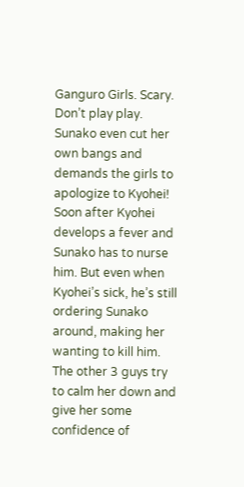Ganguro Girls. Scary. Don’t play play. Sunako even cut her own bangs and demands the girls to apologize to Kyohei! Soon after Kyohei develops a fever and Sunako has to nurse him. But even when Kyohei’s sick, he’s still ordering Sunako around, making her wanting to kill him. The other 3 guys try to calm her down and give her some confidence of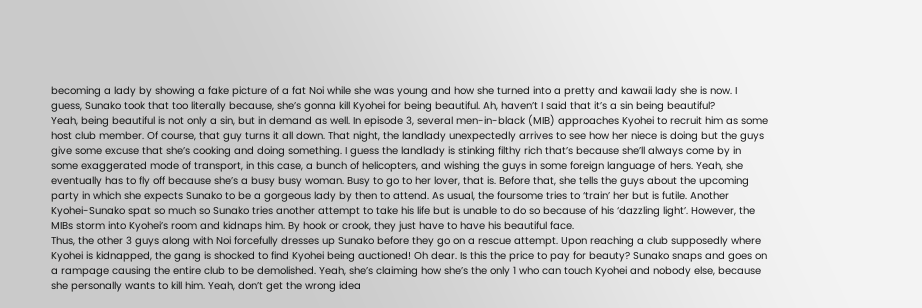becoming a lady by showing a fake picture of a fat Noi while she was young and how she turned into a pretty and kawaii lady she is now. I guess, Sunako took that too literally because, she’s gonna kill Kyohei for being beautiful. Ah, haven’t I said that it’s a sin being beautiful?
Yeah, being beautiful is not only a sin, but in demand as well. In episode 3, several men-in-black (MIB) approaches Kyohei to recruit him as some host club member. Of course, that guy turns it all down. That night, the landlady unexpectedly arrives to see how her niece is doing but the guys give some excuse that she’s cooking and doing something. I guess the landlady is stinking filthy rich that’s because she’ll always come by in some exaggerated mode of transport, in this case, a bunch of helicopters, and wishing the guys in some foreign language of hers. Yeah, she eventually has to fly off because she’s a busy busy woman. Busy to go to her lover, that is. Before that, she tells the guys about the upcoming party in which she expects Sunako to be a gorgeous lady by then to attend. As usual, the foursome tries to ‘train’ her but is futile. Another Kyohei-Sunako spat so much so Sunako tries another attempt to take his life but is unable to do so because of his ‘dazzling light’. However, the MIBs storm into Kyohei’s room and kidnaps him. By hook or crook, they just have to have his beautiful face.
Thus, the other 3 guys along with Noi forcefully dresses up Sunako before they go on a rescue attempt. Upon reaching a club supposedly where Kyohei is kidnapped, the gang is shocked to find Kyohei being auctioned! Oh dear. Is this the price to pay for beauty? Sunako snaps and goes on a rampage causing the entire club to be demolished. Yeah, she’s claiming how she’s the only 1 who can touch Kyohei and nobody else, because she personally wants to kill him. Yeah, don’t get the wrong idea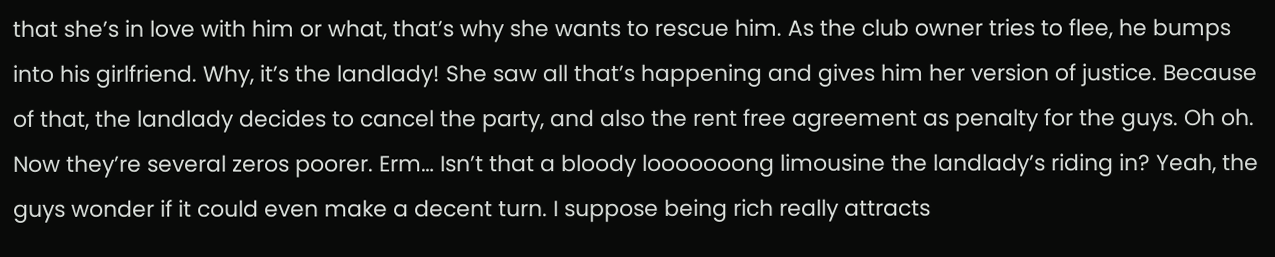that she’s in love with him or what, that’s why she wants to rescue him. As the club owner tries to flee, he bumps into his girlfriend. Why, it’s the landlady! She saw all that’s happening and gives him her version of justice. Because of that, the landlady decides to cancel the party, and also the rent free agreement as penalty for the guys. Oh oh. Now they’re several zeros poorer. Erm… Isn’t that a bloody looooooong limousine the landlady’s riding in? Yeah, the guys wonder if it could even make a decent turn. I suppose being rich really attracts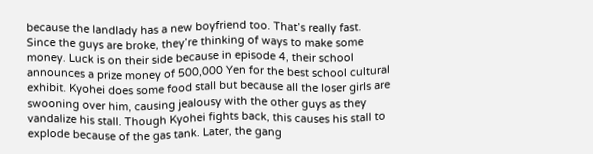because the landlady has a new boyfriend too. That’s really fast.
Since the guys are broke, they’re thinking of ways to make some money. Luck is on their side because in episode 4, their school announces a prize money of 500,000 Yen for the best school cultural exhibit. Kyohei does some food stall but because all the loser girls are swooning over him, causing jealousy with the other guys as they vandalize his stall. Though Kyohei fights back, this causes his stall to explode because of the gas tank. Later, the gang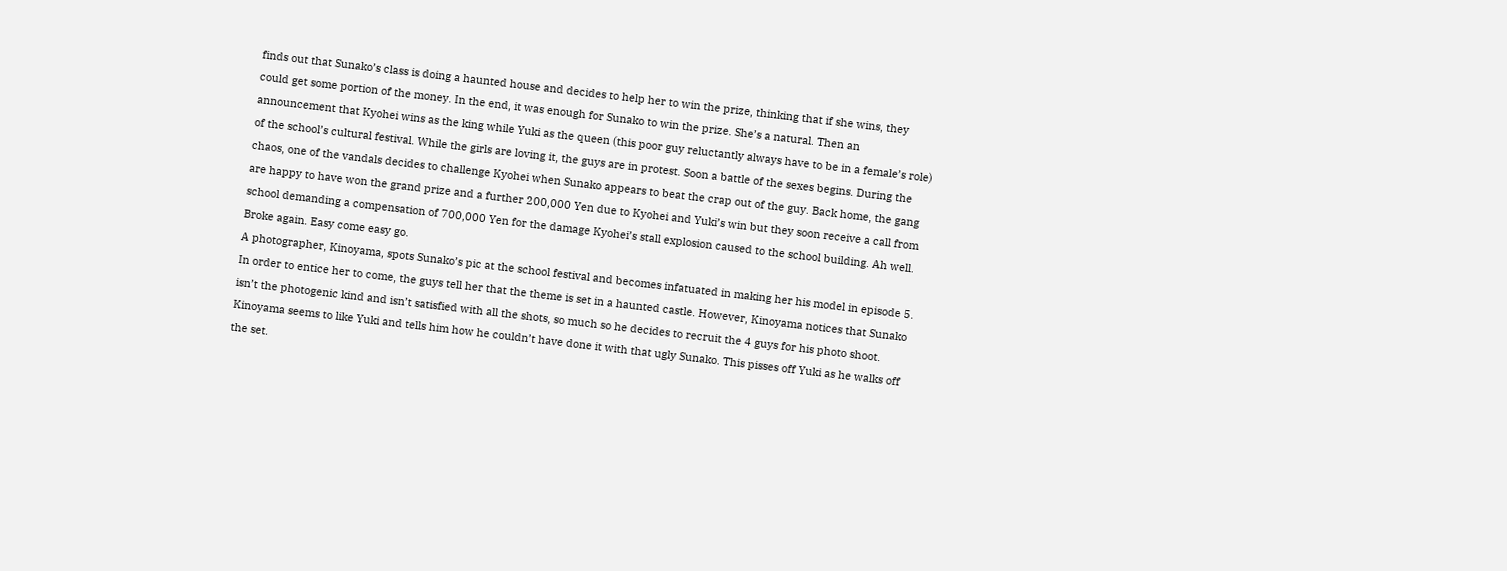finds out that Sunako’s class is doing a haunted house and decides to help her to win the prize, thinking that if she wins, they could get some portion of the money. In the end, it was enough for Sunako to win the prize. She’s a natural. Then an announcement that Kyohei wins as the king while Yuki as the queen (this poor guy reluctantly always have to be in a female’s role) of the school’s cultural festival. While the girls are loving it, the guys are in protest. Soon a battle of the sexes begins. During the chaos, one of the vandals decides to challenge Kyohei when Sunako appears to beat the crap out of the guy. Back home, the gang are happy to have won the grand prize and a further 200,000 Yen due to Kyohei and Yuki’s win but they soon receive a call from school demanding a compensation of 700,000 Yen for the damage Kyohei’s stall explosion caused to the school building. Ah well. Broke again. Easy come easy go.
A photographer, Kinoyama, spots Sunako’s pic at the school festival and becomes infatuated in making her his model in episode 5. In order to entice her to come, the guys tell her that the theme is set in a haunted castle. However, Kinoyama notices that Sunako isn’t the photogenic kind and isn’t satisfied with all the shots, so much so he decides to recruit the 4 guys for his photo shoot. Kinoyama seems to like Yuki and tells him how he couldn’t have done it with that ugly Sunako. This pisses off Yuki as he walks off the set.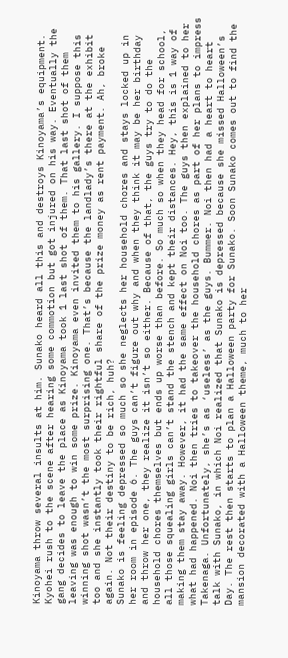Kinoyama throw several insults at him. Sunako heard all this and destroys Kinoyama’s equipment. Kyohei rush to the scene after hearing some commotion but got injured on his way. Eventually the gang decides to leave the place as Kinoyama took 1 last shot of them. That last shot of them leaving was enough to win some prize. Kinoyama even invited them to his gallery. I suppose this winning shot wasn’t the most surprising one. That’s because the landlady’s there at the exhibit too and she instantly took their rightful share of the prize money as rent payment. Ah, broke again. Not their destiny to be rich, huh?
Sunako is feeling depressed so much so she neglects her household chores and stays locked up in her room in episode 6. The guys can’t figure out why and when they think it may be her birthday and throw her one, they realize it isn’t so either. Because of that, the guys try to do the household chores themselves but ends up worse than before. So much so when they head for school, all those squealing girls can’t stand the stench and kept their distances. Hey, this is 1 way of making them stay away. However, it had the same effect on Noi too. The guys then explained to her what had happened. Noi then tries to takeover the household chores as part of her plans to impress Takenaga. Unfortunately, she’s as ‘useless’ as the guys. Bummer. Noi then had a heart to heart talk with Sunako, in which Noi realized that Sunako is depressed because she missed Halloween’s Day. The rest then starts to plan a Halloween party for Sunako. Soon Sunako comes out to find the mansion decorated with a Halloween theme, much to her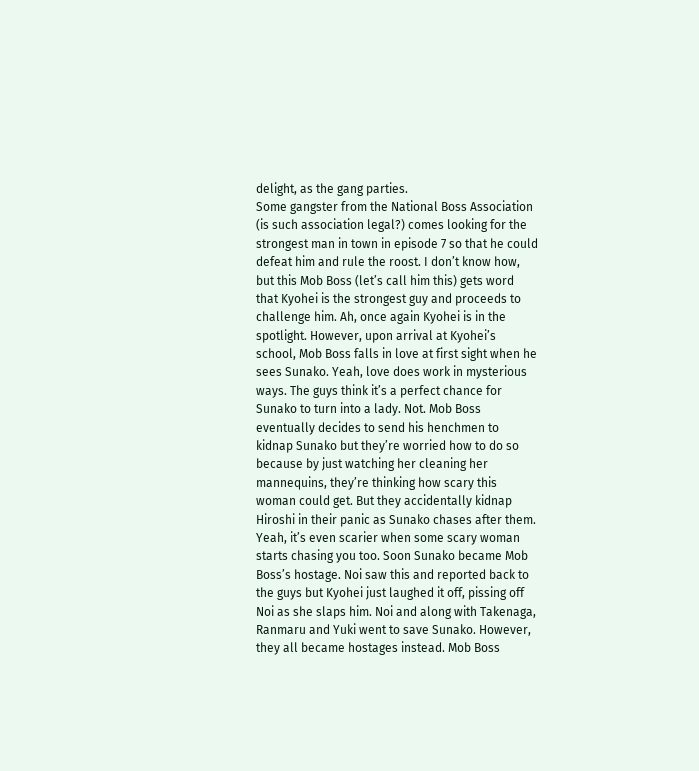delight, as the gang parties.
Some gangster from the National Boss Association (is such association legal?) comes looking for the strongest man in town in episode 7 so that he could defeat him and rule the roost. I don’t know how, but this Mob Boss (let’s call him this) gets word that Kyohei is the strongest guy and proceeds to challenge him. Ah, once again Kyohei is in the spotlight. However, upon arrival at Kyohei’s school, Mob Boss falls in love at first sight when he sees Sunako. Yeah, love does work in mysterious ways. The guys think it’s a perfect chance for Sunako to turn into a lady. Not. Mob Boss eventually decides to send his henchmen to kidnap Sunako but they’re worried how to do so because by just watching her cleaning her mannequins, they’re thinking how scary this woman could get. But they accidentally kidnap Hiroshi in their panic as Sunako chases after them. Yeah, it’s even scarier when some scary woman starts chasing you too. Soon Sunako became Mob Boss’s hostage. Noi saw this and reported back to the guys but Kyohei just laughed it off, pissing off Noi as she slaps him. Noi and along with Takenaga, Ranmaru and Yuki went to save Sunako. However, they all became hostages instead. Mob Boss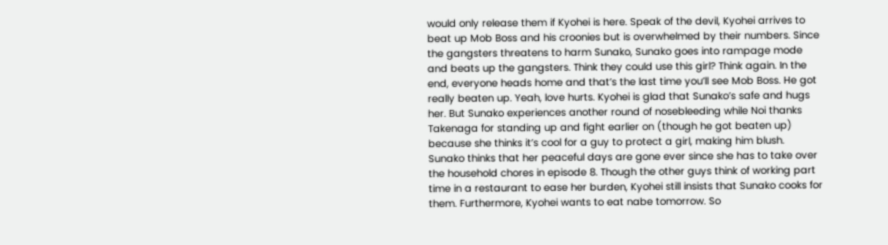would only release them if Kyohei is here. Speak of the devil, Kyohei arrives to beat up Mob Boss and his croonies but is overwhelmed by their numbers. Since the gangsters threatens to harm Sunako, Sunako goes into rampage mode and beats up the gangsters. Think they could use this girl? Think again. In the end, everyone heads home and that’s the last time you’ll see Mob Boss. He got really beaten up. Yeah, love hurts. Kyohei is glad that Sunako’s safe and hugs her. But Sunako experiences another round of nosebleeding while Noi thanks Takenaga for standing up and fight earlier on (though he got beaten up) because she thinks it’s cool for a guy to protect a girl, making him blush.
Sunako thinks that her peaceful days are gone ever since she has to take over the household chores in episode 8. Though the other guys think of working part time in a restaurant to ease her burden, Kyohei still insists that Sunako cooks for them. Furthermore, Kyohei wants to eat nabe tomorrow. So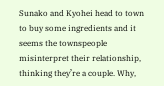Sunako and Kyohei head to town to buy some ingredients and it seems the townspeople misinterpret their relationship, thinking they’re a couple. Why,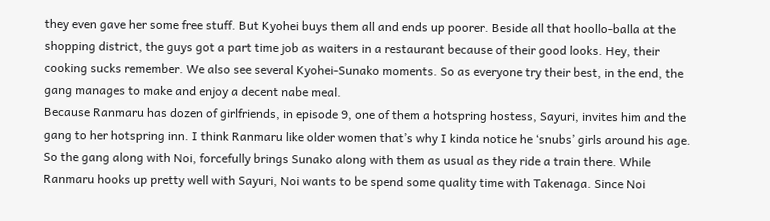they even gave her some free stuff. But Kyohei buys them all and ends up poorer. Beside all that hoollo-balla at the shopping district, the guys got a part time job as waiters in a restaurant because of their good looks. Hey, their cooking sucks remember. We also see several Kyohei-Sunako moments. So as everyone try their best, in the end, the gang manages to make and enjoy a decent nabe meal.
Because Ranmaru has dozen of girlfriends, in episode 9, one of them a hotspring hostess, Sayuri, invites him and the gang to her hotspring inn. I think Ranmaru like older women that’s why I kinda notice he ‘snubs’ girls around his age. So the gang along with Noi, forcefully brings Sunako along with them as usual as they ride a train there. While Ranmaru hooks up pretty well with Sayuri, Noi wants to be spend some quality time with Takenaga. Since Noi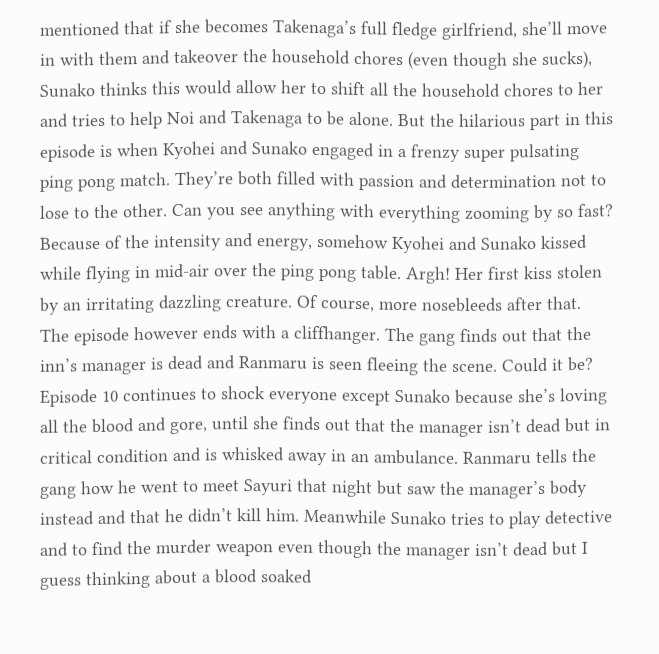mentioned that if she becomes Takenaga’s full fledge girlfriend, she’ll move in with them and takeover the household chores (even though she sucks), Sunako thinks this would allow her to shift all the household chores to her and tries to help Noi and Takenaga to be alone. But the hilarious part in this episode is when Kyohei and Sunako engaged in a frenzy super pulsating ping pong match. They’re both filled with passion and determination not to lose to the other. Can you see anything with everything zooming by so fast? Because of the intensity and energy, somehow Kyohei and Sunako kissed while flying in mid-air over the ping pong table. Argh! Her first kiss stolen by an irritating dazzling creature. Of course, more nosebleeds after that. The episode however ends with a cliffhanger. The gang finds out that the inn’s manager is dead and Ranmaru is seen fleeing the scene. Could it be?
Episode 10 continues to shock everyone except Sunako because she’s loving all the blood and gore, until she finds out that the manager isn’t dead but in critical condition and is whisked away in an ambulance. Ranmaru tells the gang how he went to meet Sayuri that night but saw the manager’s body instead and that he didn’t kill him. Meanwhile Sunako tries to play detective and to find the murder weapon even though the manager isn’t dead but I guess thinking about a blood soaked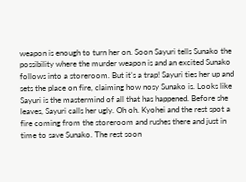weapon is enough to turn her on. Soon Sayuri tells Sunako the possibility where the murder weapon is and an excited Sunako follows into a storeroom. But it’s a trap! Sayuri ties her up and sets the place on fire, claiming how nosy Sunako is. Looks like Sayuri is the mastermind of all that has happened. Before she leaves, Sayuri calls her ugly. Oh oh. Kyohei and the rest spot a fire coming from the storeroom and rushes there and just in time to save Sunako. The rest soon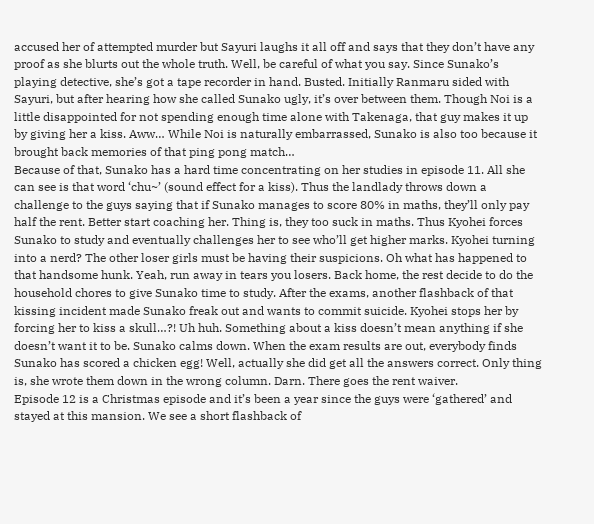accused her of attempted murder but Sayuri laughs it all off and says that they don’t have any proof as she blurts out the whole truth. Well, be careful of what you say. Since Sunako’s playing detective, she’s got a tape recorder in hand. Busted. Initially Ranmaru sided with Sayuri, but after hearing how she called Sunako ugly, it’s over between them. Though Noi is a little disappointed for not spending enough time alone with Takenaga, that guy makes it up by giving her a kiss. Aww… While Noi is naturally embarrassed, Sunako is also too because it brought back memories of that ping pong match…
Because of that, Sunako has a hard time concentrating on her studies in episode 11. All she can see is that word ‘chu~’ (sound effect for a kiss). Thus the landlady throws down a challenge to the guys saying that if Sunako manages to score 80% in maths, they’ll only pay half the rent. Better start coaching her. Thing is, they too suck in maths. Thus Kyohei forces Sunako to study and eventually challenges her to see who’ll get higher marks. Kyohei turning into a nerd? The other loser girls must be having their suspicions. Oh what has happened to that handsome hunk. Yeah, run away in tears you losers. Back home, the rest decide to do the household chores to give Sunako time to study. After the exams, another flashback of that kissing incident made Sunako freak out and wants to commit suicide. Kyohei stops her by forcing her to kiss a skull…?! Uh huh. Something about a kiss doesn’t mean anything if she doesn’t want it to be. Sunako calms down. When the exam results are out, everybody finds Sunako has scored a chicken egg! Well, actually she did get all the answers correct. Only thing is, she wrote them down in the wrong column. Darn. There goes the rent waiver.
Episode 12 is a Christmas episode and it’s been a year since the guys were ‘gathered’ and stayed at this mansion. We see a short flashback of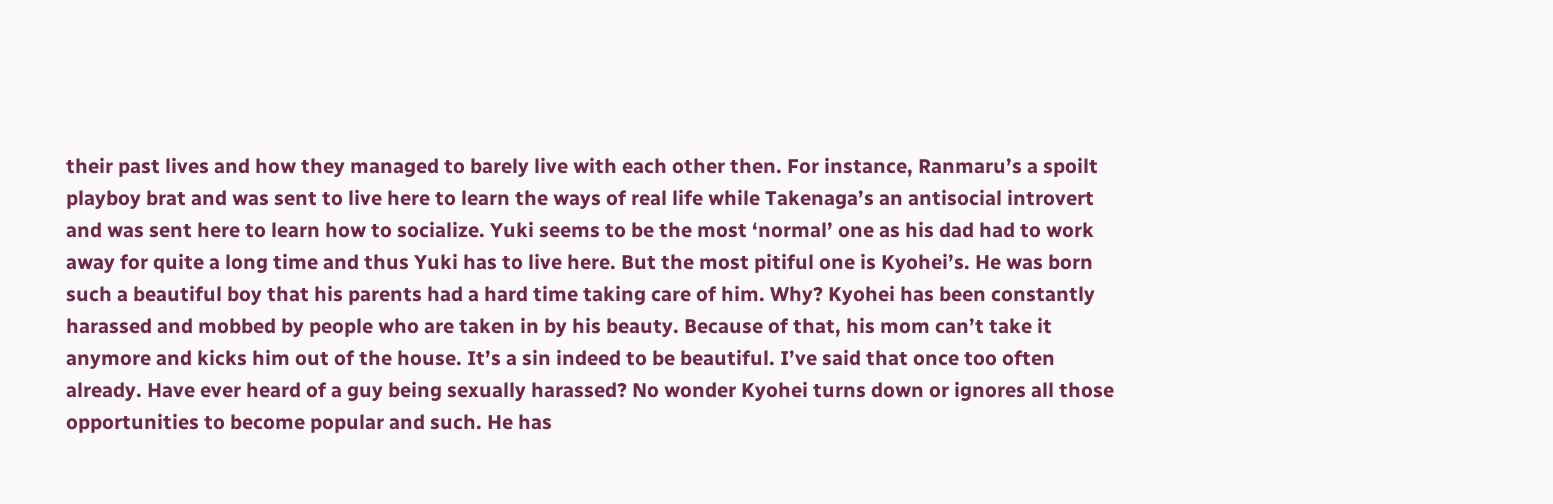their past lives and how they managed to barely live with each other then. For instance, Ranmaru’s a spoilt playboy brat and was sent to live here to learn the ways of real life while Takenaga’s an antisocial introvert and was sent here to learn how to socialize. Yuki seems to be the most ‘normal’ one as his dad had to work away for quite a long time and thus Yuki has to live here. But the most pitiful one is Kyohei’s. He was born such a beautiful boy that his parents had a hard time taking care of him. Why? Kyohei has been constantly harassed and mobbed by people who are taken in by his beauty. Because of that, his mom can’t take it anymore and kicks him out of the house. It’s a sin indeed to be beautiful. I’ve said that once too often already. Have ever heard of a guy being sexually harassed? No wonder Kyohei turns down or ignores all those opportunities to become popular and such. He has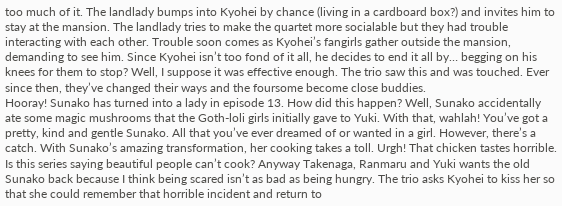too much of it. The landlady bumps into Kyohei by chance (living in a cardboard box?) and invites him to stay at the mansion. The landlady tries to make the quartet more socialable but they had trouble interacting with each other. Trouble soon comes as Kyohei’s fangirls gather outside the mansion, demanding to see him. Since Kyohei isn’t too fond of it all, he decides to end it all by… begging on his knees for them to stop? Well, I suppose it was effective enough. The trio saw this and was touched. Ever since then, they’ve changed their ways and the foursome become close buddies.
Hooray! Sunako has turned into a lady in episode 13. How did this happen? Well, Sunako accidentally ate some magic mushrooms that the Goth-loli girls initially gave to Yuki. With that, wahlah! You’ve got a pretty, kind and gentle Sunako. All that you’ve ever dreamed of or wanted in a girl. However, there’s a catch. With Sunako’s amazing transformation, her cooking takes a toll. Urgh! That chicken tastes horrible. Is this series saying beautiful people can’t cook? Anyway Takenaga, Ranmaru and Yuki wants the old Sunako back because I think being scared isn’t as bad as being hungry. The trio asks Kyohei to kiss her so that she could remember that horrible incident and return to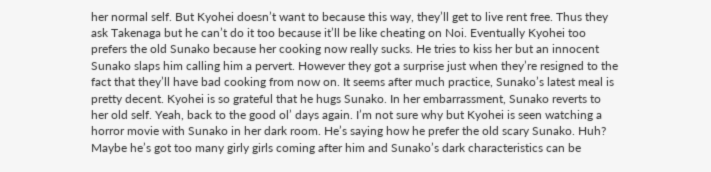her normal self. But Kyohei doesn’t want to because this way, they’ll get to live rent free. Thus they ask Takenaga but he can’t do it too because it’ll be like cheating on Noi. Eventually Kyohei too prefers the old Sunako because her cooking now really sucks. He tries to kiss her but an innocent Sunako slaps him calling him a pervert. However they got a surprise just when they’re resigned to the fact that they’ll have bad cooking from now on. It seems after much practice, Sunako’s latest meal is pretty decent. Kyohei is so grateful that he hugs Sunako. In her embarrassment, Sunako reverts to her old self. Yeah, back to the good ol’ days again. I’m not sure why but Kyohei is seen watching a horror movie with Sunako in her dark room. He’s saying how he prefer the old scary Sunako. Huh? Maybe he’s got too many girly girls coming after him and Sunako’s dark characteristics can be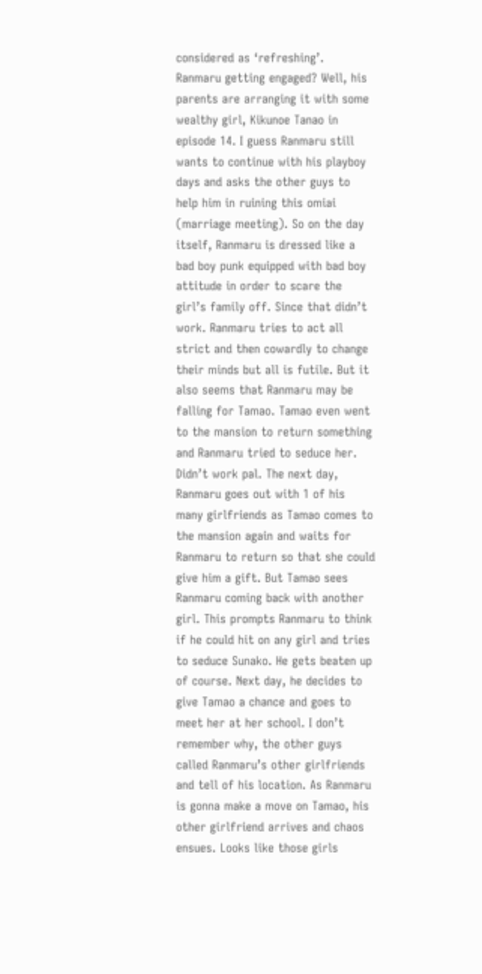considered as ‘refreshing’.
Ranmaru getting engaged? Well, his parents are arranging it with some wealthy girl, Kikunoe Tanao in episode 14. I guess Ranmaru still wants to continue with his playboy days and asks the other guys to help him in ruining this omiai (marriage meeting). So on the day itself, Ranmaru is dressed like a bad boy punk equipped with bad boy attitude in order to scare the girl’s family off. Since that didn’t work. Ranmaru tries to act all strict and then cowardly to change their minds but all is futile. But it also seems that Ranmaru may be falling for Tamao. Tamao even went to the mansion to return something and Ranmaru tried to seduce her. Didn’t work pal. The next day, Ranmaru goes out with 1 of his many girlfriends as Tamao comes to the mansion again and waits for Ranmaru to return so that she could give him a gift. But Tamao sees Ranmaru coming back with another girl. This prompts Ranmaru to think if he could hit on any girl and tries to seduce Sunako. He gets beaten up of course. Next day, he decides to give Tamao a chance and goes to meet her at her school. I don’t remember why, the other guys called Ranmaru’s other girlfriends and tell of his location. As Ranmaru is gonna make a move on Tamao, his other girlfriend arrives and chaos ensues. Looks like those girls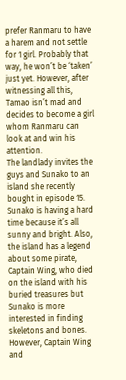prefer Ranmaru to have a harem and not settle for 1 girl. Probably that way, he won’t be ‘taken’ just yet. However, after witnessing all this, Tamao isn’t mad and decides to become a girl whom Ranmaru can look at and win his attention.
The landlady invites the guys and Sunako to an island she recently bought in episode 15. Sunako is having a hard time because it’s all sunny and bright. Also, the island has a legend about some pirate, Captain Wing, who died on the island with his buried treasures but Sunako is more interested in finding skeletons and bones. However, Captain Wing and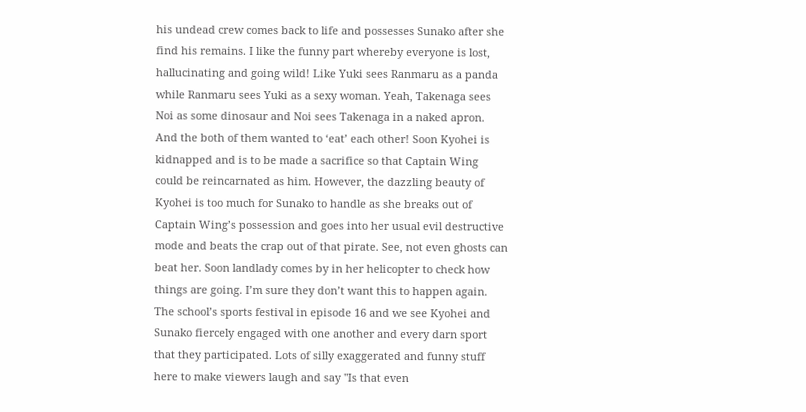his undead crew comes back to life and possesses Sunako after she find his remains. I like the funny part whereby everyone is lost, hallucinating and going wild! Like Yuki sees Ranmaru as a panda while Ranmaru sees Yuki as a sexy woman. Yeah, Takenaga sees Noi as some dinosaur and Noi sees Takenaga in a naked apron. And the both of them wanted to ‘eat’ each other! Soon Kyohei is kidnapped and is to be made a sacrifice so that Captain Wing could be reincarnated as him. However, the dazzling beauty of Kyohei is too much for Sunako to handle as she breaks out of Captain Wing’s possession and goes into her usual evil destructive mode and beats the crap out of that pirate. See, not even ghosts can beat her. Soon landlady comes by in her helicopter to check how things are going. I’m sure they don’t want this to happen again.
The school’s sports festival in episode 16 and we see Kyohei and Sunako fiercely engaged with one another and every darn sport that they participated. Lots of silly exaggerated and funny stuff here to make viewers laugh and say "Is that even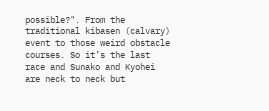possible?". From the traditional kibasen (calvary) event to those weird obstacle courses. So it’s the last race and Sunako and Kyohei are neck to neck but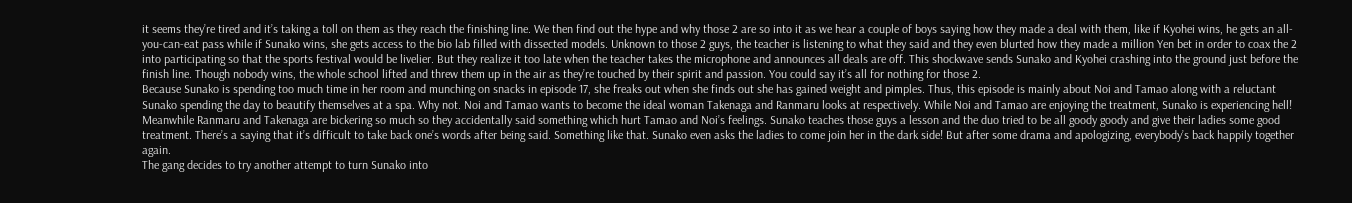it seems they’re tired and it’s taking a toll on them as they reach the finishing line. We then find out the hype and why those 2 are so into it as we hear a couple of boys saying how they made a deal with them, like if Kyohei wins, he gets an all-you-can-eat pass while if Sunako wins, she gets access to the bio lab filled with dissected models. Unknown to those 2 guys, the teacher is listening to what they said and they even blurted how they made a million Yen bet in order to coax the 2 into participating so that the sports festival would be livelier. But they realize it too late when the teacher takes the microphone and announces all deals are off. This shockwave sends Sunako and Kyohei crashing into the ground just before the finish line. Though nobody wins, the whole school lifted and threw them up in the air as they’re touched by their spirit and passion. You could say it’s all for nothing for those 2.
Because Sunako is spending too much time in her room and munching on snacks in episode 17, she freaks out when she finds out she has gained weight and pimples. Thus, this episode is mainly about Noi and Tamao along with a reluctant Sunako spending the day to beautify themselves at a spa. Why not. Noi and Tamao wants to become the ideal woman Takenaga and Ranmaru looks at respectively. While Noi and Tamao are enjoying the treatment, Sunako is experiencing hell! Meanwhile Ranmaru and Takenaga are bickering so much so they accidentally said something which hurt Tamao and Noi’s feelings. Sunako teaches those guys a lesson and the duo tried to be all goody goody and give their ladies some good treatment. There’s a saying that it’s difficult to take back one’s words after being said. Something like that. Sunako even asks the ladies to come join her in the dark side! But after some drama and apologizing, everybody’s back happily together again.
The gang decides to try another attempt to turn Sunako into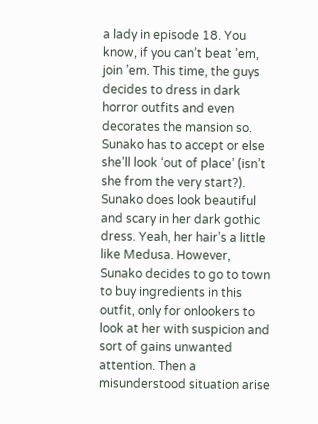a lady in episode 18. You know, if you can’t beat ’em, join ’em. This time, the guys decides to dress in dark horror outfits and even decorates the mansion so. Sunako has to accept or else she’ll look ‘out of place’ (isn’t she from the very start?). Sunako does look beautiful and scary in her dark gothic dress. Yeah, her hair’s a little like Medusa. However, Sunako decides to go to town to buy ingredients in this outfit, only for onlookers to look at her with suspicion and sort of gains unwanted attention. Then a misunderstood situation arise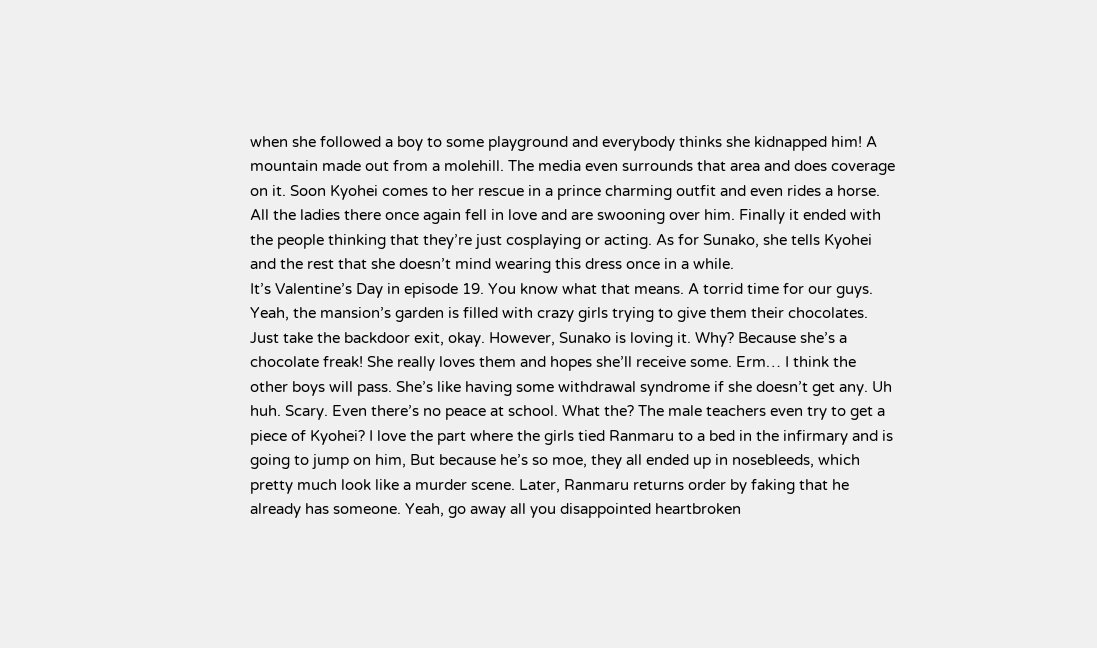when she followed a boy to some playground and everybody thinks she kidnapped him! A mountain made out from a molehill. The media even surrounds that area and does coverage on it. Soon Kyohei comes to her rescue in a prince charming outfit and even rides a horse. All the ladies there once again fell in love and are swooning over him. Finally it ended with the people thinking that they’re just cosplaying or acting. As for Sunako, she tells Kyohei and the rest that she doesn’t mind wearing this dress once in a while.
It’s Valentine’s Day in episode 19. You know what that means. A torrid time for our guys. Yeah, the mansion’s garden is filled with crazy girls trying to give them their chocolates. Just take the backdoor exit, okay. However, Sunako is loving it. Why? Because she’s a chocolate freak! She really loves them and hopes she’ll receive some. Erm… I think the other boys will pass. She’s like having some withdrawal syndrome if she doesn’t get any. Uh huh. Scary. Even there’s no peace at school. What the? The male teachers even try to get a piece of Kyohei? I love the part where the girls tied Ranmaru to a bed in the infirmary and is going to jump on him, But because he’s so moe, they all ended up in nosebleeds, which pretty much look like a murder scene. Later, Ranmaru returns order by faking that he already has someone. Yeah, go away all you disappointed heartbroken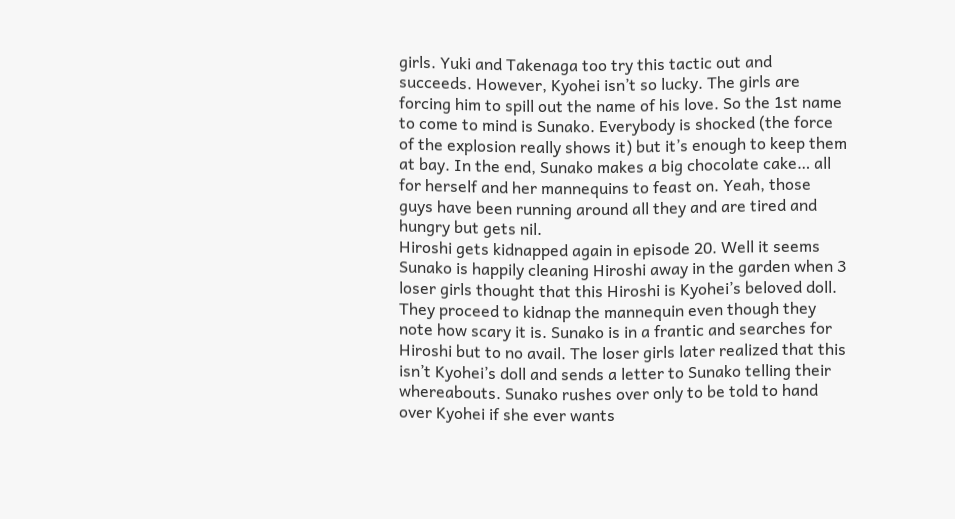girls. Yuki and Takenaga too try this tactic out and succeeds. However, Kyohei isn’t so lucky. The girls are forcing him to spill out the name of his love. So the 1st name to come to mind is Sunako. Everybody is shocked (the force of the explosion really shows it) but it’s enough to keep them at bay. In the end, Sunako makes a big chocolate cake… all for herself and her mannequins to feast on. Yeah, those guys have been running around all they and are tired and hungry but gets nil.
Hiroshi gets kidnapped again in episode 20. Well it seems Sunako is happily cleaning Hiroshi away in the garden when 3 loser girls thought that this Hiroshi is Kyohei’s beloved doll. They proceed to kidnap the mannequin even though they note how scary it is. Sunako is in a frantic and searches for Hiroshi but to no avail. The loser girls later realized that this isn’t Kyohei’s doll and sends a letter to Sunako telling their whereabouts. Sunako rushes over only to be told to hand over Kyohei if she ever wants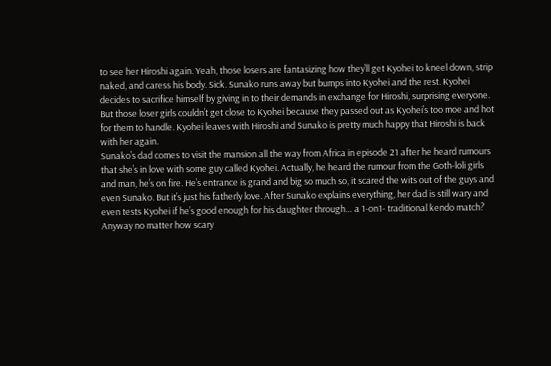to see her Hiroshi again. Yeah, those losers are fantasizing how they’ll get Kyohei to kneel down, strip naked, and caress his body. Sick. Sunako runs away but bumps into Kyohei and the rest. Kyohei decides to sacrifice himself by giving in to their demands in exchange for Hiroshi, surprising everyone. But those loser girls couldn’t get close to Kyohei because they passed out as Kyohei’s too moe and hot for them to handle. Kyohei leaves with Hiroshi and Sunako is pretty much happy that Hiroshi is back with her again.
Sunako’s dad comes to visit the mansion all the way from Africa in episode 21 after he heard rumours that she’s in love with some guy called Kyohei. Actually, he heard the rumour from the Goth-loli girls and man, he’s on fire. He’s entrance is grand and big so much so, it scared the wits out of the guys and even Sunako. But it’s just his fatherly love. After Sunako explains everything, her dad is still wary and even tests Kyohei if he’s good enough for his daughter through… a 1-on1- traditional kendo match? Anyway no matter how scary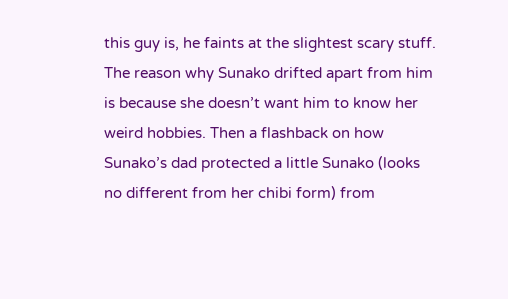this guy is, he faints at the slightest scary stuff. The reason why Sunako drifted apart from him is because she doesn’t want him to know her weird hobbies. Then a flashback on how Sunako’s dad protected a little Sunako (looks no different from her chibi form) from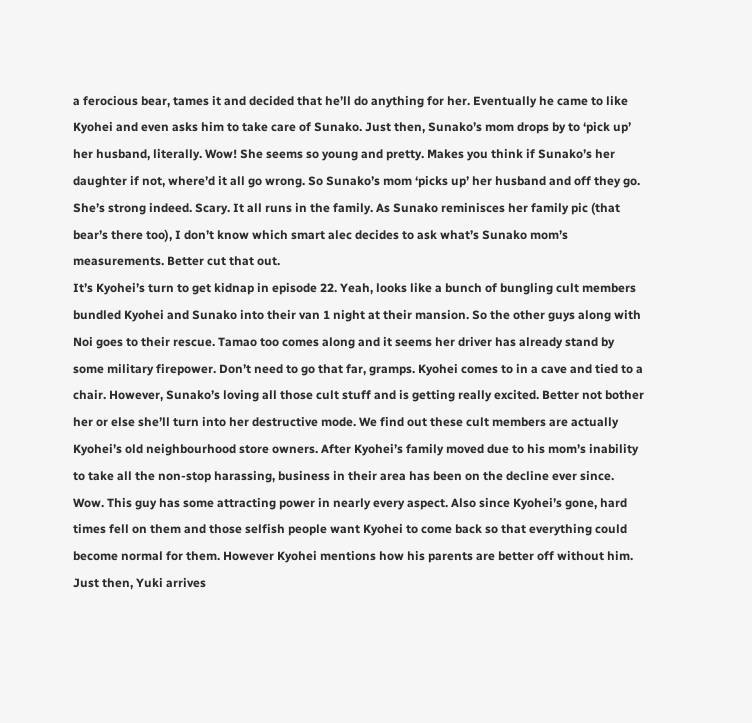a ferocious bear, tames it and decided that he’ll do anything for her. Eventually he came to like Kyohei and even asks him to take care of Sunako. Just then, Sunako’s mom drops by to ‘pick up’ her husband, literally. Wow! She seems so young and pretty. Makes you think if Sunako’s her daughter if not, where’d it all go wrong. So Sunako’s mom ‘picks up’ her husband and off they go. She’s strong indeed. Scary. It all runs in the family. As Sunako reminisces her family pic (that bear’s there too), I don’t know which smart alec decides to ask what’s Sunako mom’s measurements. Better cut that out.
It’s Kyohei’s turn to get kidnap in episode 22. Yeah, looks like a bunch of bungling cult members bundled Kyohei and Sunako into their van 1 night at their mansion. So the other guys along with Noi goes to their rescue. Tamao too comes along and it seems her driver has already stand by some military firepower. Don’t need to go that far, gramps. Kyohei comes to in a cave and tied to a chair. However, Sunako’s loving all those cult stuff and is getting really excited. Better not bother her or else she’ll turn into her destructive mode. We find out these cult members are actually Kyohei’s old neighbourhood store owners. After Kyohei’s family moved due to his mom’s inability to take all the non-stop harassing, business in their area has been on the decline ever since. Wow. This guy has some attracting power in nearly every aspect. Also since Kyohei’s gone, hard times fell on them and those selfish people want Kyohei to come back so that everything could become normal for them. However Kyohei mentions how his parents are better off without him. Just then, Yuki arrives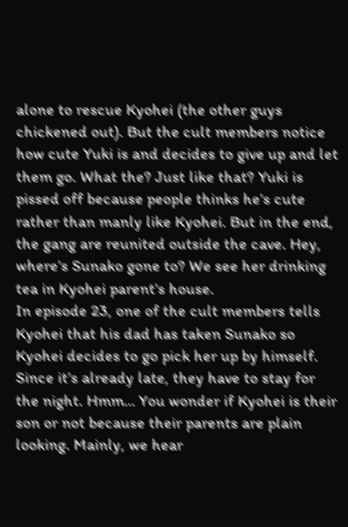alone to rescue Kyohei (the other guys chickened out). But the cult members notice how cute Yuki is and decides to give up and let them go. What the? Just like that? Yuki is pissed off because people thinks he’s cute rather than manly like Kyohei. But in the end, the gang are reunited outside the cave. Hey, where’s Sunako gone to? We see her drinking tea in Kyohei parent’s house.
In episode 23, one of the cult members tells Kyohei that his dad has taken Sunako so Kyohei decides to go pick her up by himself. Since it’s already late, they have to stay for the night. Hmm… You wonder if Kyohei is their son or not because their parents are plain looking. Mainly, we hear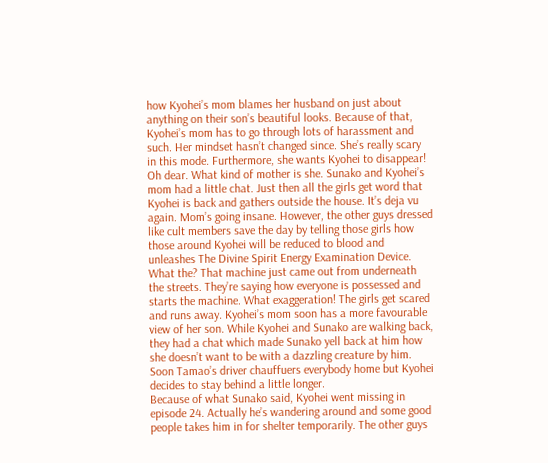how Kyohei’s mom blames her husband on just about anything on their son’s beautiful looks. Because of that, Kyohei’s mom has to go through lots of harassment and such. Her mindset hasn’t changed since. She’s really scary in this mode. Furthermore, she wants Kyohei to disappear! Oh dear. What kind of mother is she. Sunako and Kyohei’s mom had a little chat. Just then all the girls get word that Kyohei is back and gathers outside the house. It’s deja vu again. Mom’s going insane. However, the other guys dressed like cult members save the day by telling those girls how those around Kyohei will be reduced to blood and unleashes The Divine Spirit Energy Examination Device. What the? That machine just came out from underneath the streets. They’re saying how everyone is possessed and starts the machine. What exaggeration! The girls get scared and runs away. Kyohei’s mom soon has a more favourable view of her son. While Kyohei and Sunako are walking back, they had a chat which made Sunako yell back at him how she doesn’t want to be with a dazzling creature by him. Soon Tamao’s driver chauffuers everybody home but Kyohei decides to stay behind a little longer.
Because of what Sunako said, Kyohei went missing in episode 24. Actually he’s wandering around and some good people takes him in for shelter temporarily. The other guys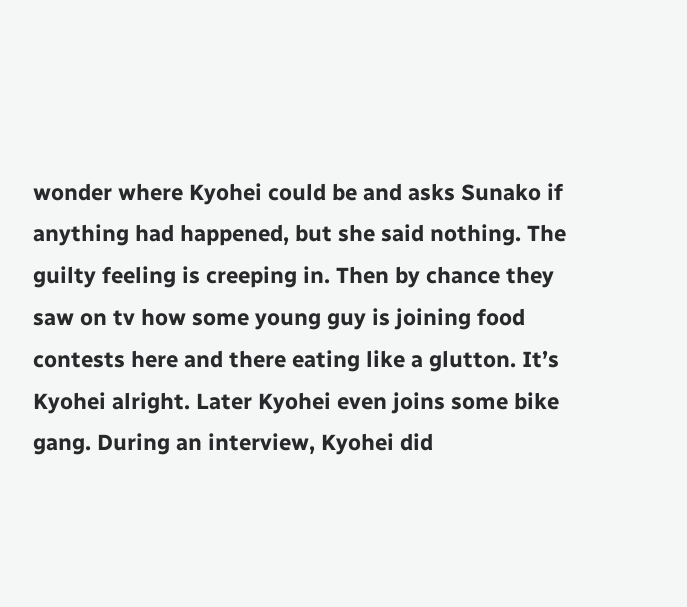wonder where Kyohei could be and asks Sunako if anything had happened, but she said nothing. The guilty feeling is creeping in. Then by chance they saw on tv how some young guy is joining food contests here and there eating like a glutton. It’s Kyohei alright. Later Kyohei even joins some bike gang. During an interview, Kyohei did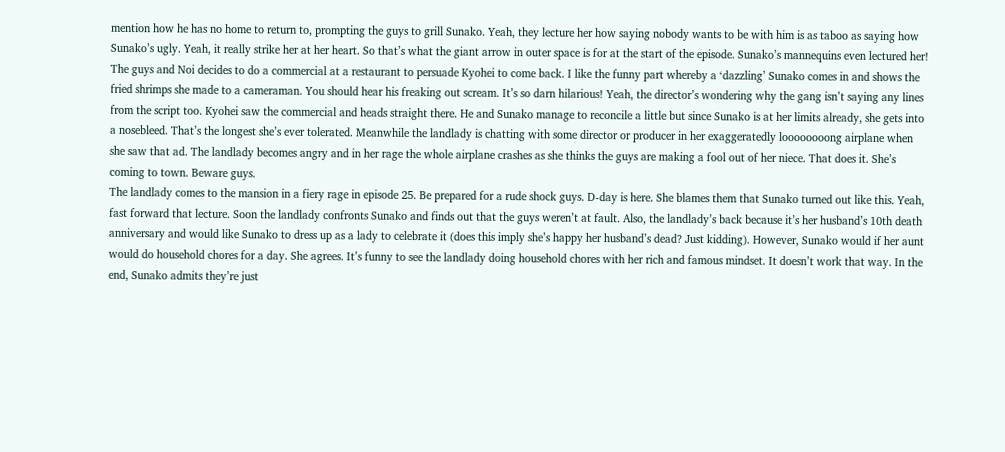mention how he has no home to return to, prompting the guys to grill Sunako. Yeah, they lecture her how saying nobody wants to be with him is as taboo as saying how Sunako’s ugly. Yeah, it really strike her at her heart. So that’s what the giant arrow in outer space is for at the start of the episode. Sunako’s mannequins even lectured her! The guys and Noi decides to do a commercial at a restaurant to persuade Kyohei to come back. I like the funny part whereby a ‘dazzling’ Sunako comes in and shows the fried shrimps she made to a cameraman. You should hear his freaking out scream. It’s so darn hilarious! Yeah, the director’s wondering why the gang isn’t saying any lines from the script too. Kyohei saw the commercial and heads straight there. He and Sunako manage to reconcile a little but since Sunako is at her limits already, she gets into a nosebleed. That’s the longest she’s ever tolerated. Meanwhile the landlady is chatting with some director or producer in her exaggeratedly loooooooong airplane when she saw that ad. The landlady becomes angry and in her rage the whole airplane crashes as she thinks the guys are making a fool out of her niece. That does it. She’s coming to town. Beware guys.
The landlady comes to the mansion in a fiery rage in episode 25. Be prepared for a rude shock guys. D-day is here. She blames them that Sunako turned out like this. Yeah, fast forward that lecture. Soon the landlady confronts Sunako and finds out that the guys weren’t at fault. Also, the landlady’s back because it’s her husband’s 10th death anniversary and would like Sunako to dress up as a lady to celebrate it (does this imply she’s happy her husband’s dead? Just kidding). However, Sunako would if her aunt would do household chores for a day. She agrees. It’s funny to see the landlady doing household chores with her rich and famous mindset. It doesn’t work that way. In the end, Sunako admits they’re just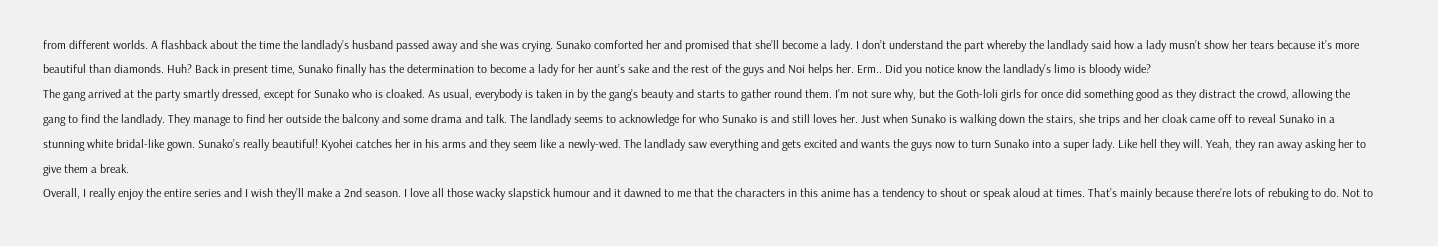from different worlds. A flashback about the time the landlady’s husband passed away and she was crying. Sunako comforted her and promised that she’ll become a lady. I don’t understand the part whereby the landlady said how a lady musn’t show her tears because it’s more beautiful than diamonds. Huh? Back in present time, Sunako finally has the determination to become a lady for her aunt’s sake and the rest of the guys and Noi helps her. Erm.. Did you notice know the landlady’s limo is bloody wide?
The gang arrived at the party smartly dressed, except for Sunako who is cloaked. As usual, everybody is taken in by the gang’s beauty and starts to gather round them. I’m not sure why, but the Goth-loli girls for once did something good as they distract the crowd, allowing the gang to find the landlady. They manage to find her outside the balcony and some drama and talk. The landlady seems to acknowledge for who Sunako is and still loves her. Just when Sunako is walking down the stairs, she trips and her cloak came off to reveal Sunako in a stunning white bridal-like gown. Sunako’s really beautiful! Kyohei catches her in his arms and they seem like a newly-wed. The landlady saw everything and gets excited and wants the guys now to turn Sunako into a super lady. Like hell they will. Yeah, they ran away asking her to give them a break.
Overall, I really enjoy the entire series and I wish they’ll make a 2nd season. I love all those wacky slapstick humour and it dawned to me that the characters in this anime has a tendency to shout or speak aloud at times. That’s mainly because there’re lots of rebuking to do. Not to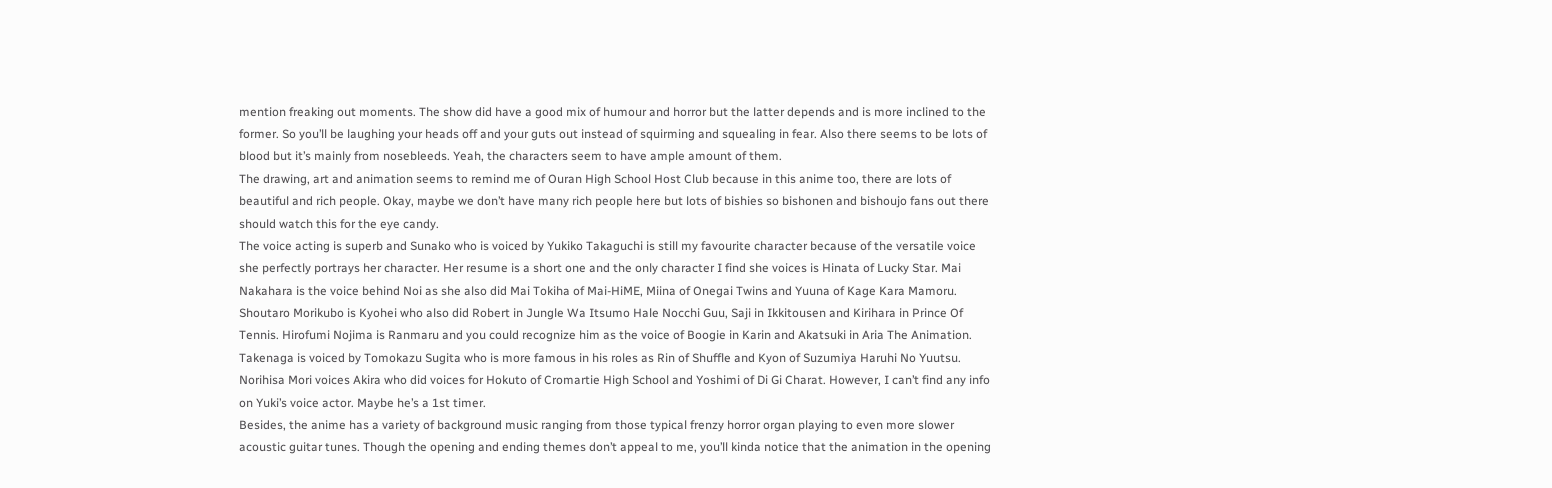mention freaking out moments. The show did have a good mix of humour and horror but the latter depends and is more inclined to the former. So you’ll be laughing your heads off and your guts out instead of squirming and squealing in fear. Also there seems to be lots of blood but it’s mainly from nosebleeds. Yeah, the characters seem to have ample amount of them.
The drawing, art and animation seems to remind me of Ouran High School Host Club because in this anime too, there are lots of beautiful and rich people. Okay, maybe we don’t have many rich people here but lots of bishies so bishonen and bishoujo fans out there should watch this for the eye candy.
The voice acting is superb and Sunako who is voiced by Yukiko Takaguchi is still my favourite character because of the versatile voice she perfectly portrays her character. Her resume is a short one and the only character I find she voices is Hinata of Lucky Star. Mai Nakahara is the voice behind Noi as she also did Mai Tokiha of Mai-HiME, Miina of Onegai Twins and Yuuna of Kage Kara Mamoru. Shoutaro Morikubo is Kyohei who also did Robert in Jungle Wa Itsumo Hale Nocchi Guu, Saji in Ikkitousen and Kirihara in Prince Of Tennis. Hirofumi Nojima is Ranmaru and you could recognize him as the voice of Boogie in Karin and Akatsuki in Aria The Animation. Takenaga is voiced by Tomokazu Sugita who is more famous in his roles as Rin of Shuffle and Kyon of Suzumiya Haruhi No Yuutsu. Norihisa Mori voices Akira who did voices for Hokuto of Cromartie High School and Yoshimi of Di Gi Charat. However, I can’t find any info on Yuki’s voice actor. Maybe he’s a 1st timer.
Besides, the anime has a variety of background music ranging from those typical frenzy horror organ playing to even more slower acoustic guitar tunes. Though the opening and ending themes don’t appeal to me, you’ll kinda notice that the animation in the opening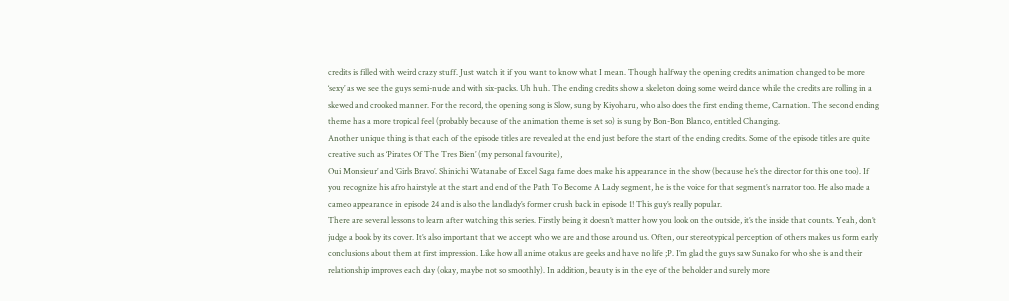credits is filled with weird crazy stuff. Just watch it if you want to know what I mean. Though halfway the opening credits animation changed to be more ‘sexy’ as we see the guys semi-nude and with six-packs. Uh huh. The ending credits show a skeleton doing some weird dance while the credits are rolling in a skewed and crooked manner. For the record, the opening song is Slow, sung by Kiyoharu, who also does the first ending theme, Carnation. The second ending theme has a more tropical feel (probably because of the animation theme is set so) is sung by Bon-Bon Blanco, entitled Changing.
Another unique thing is that each of the episode titles are revealed at the end just before the start of the ending credits. Some of the episode titles are quite creative such as ‘Pirates Of The Tres Bien’ (my personal favourite),
Oui Monsieur’ and ‘Girls Bravo’. Shinichi Watanabe of Excel Saga fame does make his appearance in the show (because he’s the director for this one too). If you recognize his afro hairstyle at the start and end of the Path To Become A Lady segment, he is the voice for that segment’s narrator too. He also made a cameo appearance in episode 24 and is also the landlady’s former crush back in episode 1! This guy’s really popular.
There are several lessons to learn after watching this series. Firstly being it doesn’t matter how you look on the outside, it’s the inside that counts. Yeah, don’t judge a book by its cover. It’s also important that we accept who we are and those around us. Often, our stereotypical perception of others makes us form early conclusions about them at first impression. Like how all anime otakus are geeks and have no life ;P. I’m glad the guys saw Sunako for who she is and their relationship improves each day (okay, maybe not so smoothly). In addition, beauty is in the eye of the beholder and surely more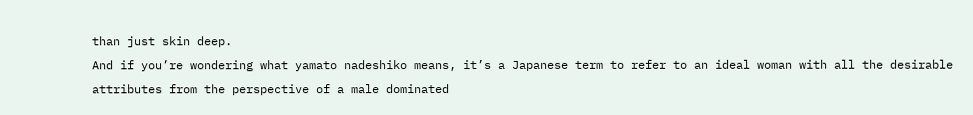than just skin deep.
And if you’re wondering what yamato nadeshiko means, it’s a Japanese term to refer to an ideal woman with all the desirable attributes from the perspective of a male dominated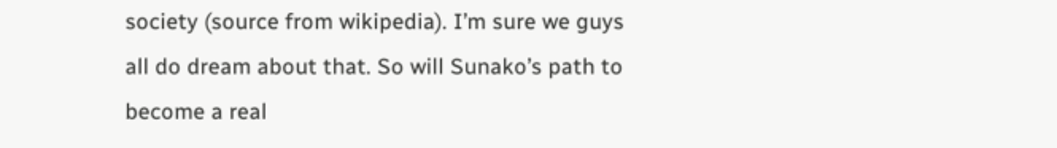society (source from wikipedia). I’m sure we guys all do dream about that. So will Sunako’s path to become a real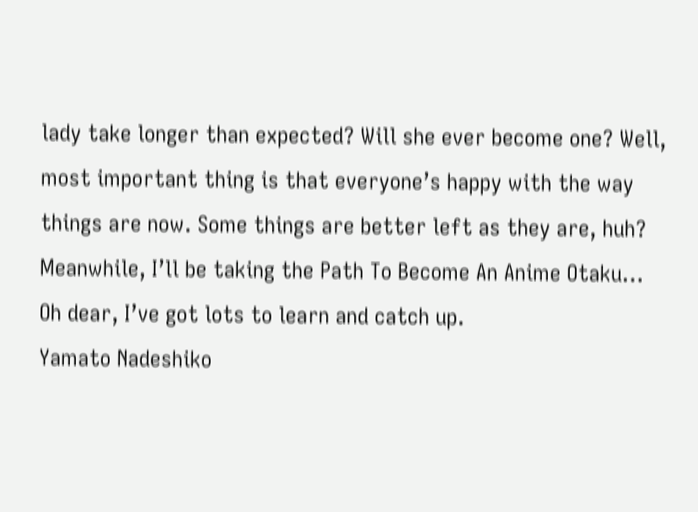lady take longer than expected? Will she ever become one? Well, most important thing is that everyone’s happy with the way things are now. Some things are better left as they are, huh? Meanwhile, I’ll be taking the Path To Become An Anime Otaku… Oh dear, I’ve got lots to learn and catch up.
Yamato Nadeshiko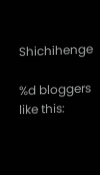Shichihenge

%d bloggers like this: